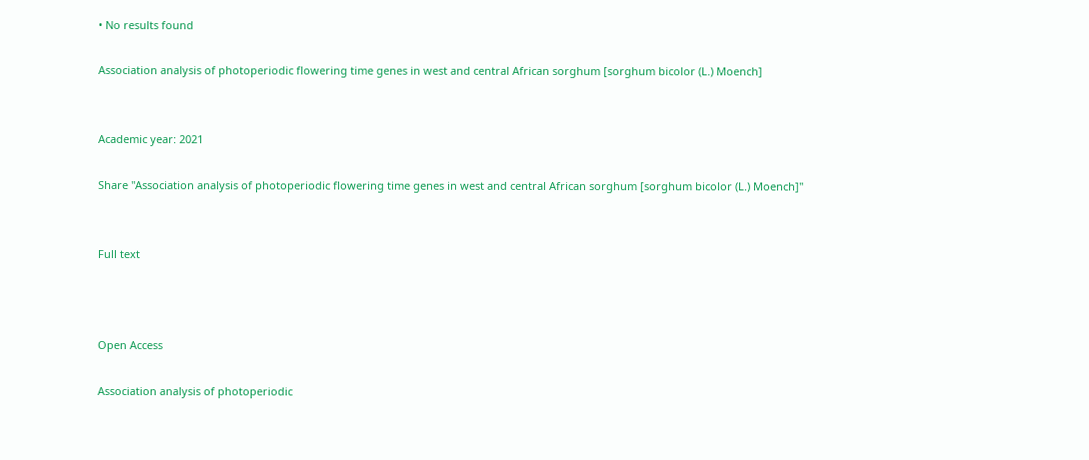• No results found

Association analysis of photoperiodic flowering time genes in west and central African sorghum [sorghum bicolor (L.) Moench]


Academic year: 2021

Share "Association analysis of photoperiodic flowering time genes in west and central African sorghum [sorghum bicolor (L.) Moench]"


Full text



Open Access

Association analysis of photoperiodic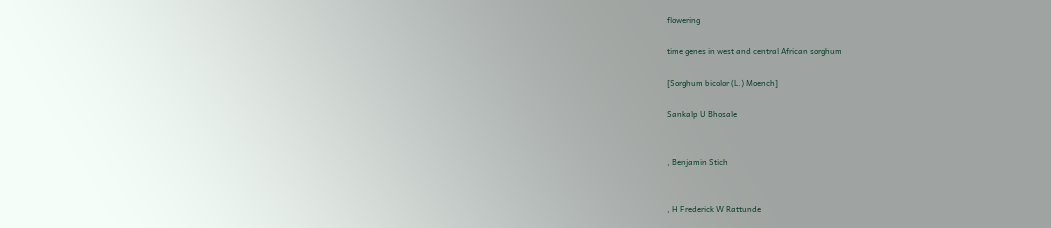flowering

time genes in west and central African sorghum

[Sorghum bicolor (L.) Moench]

Sankalp U Bhosale


, Benjamin Stich


, H Frederick W Rattunde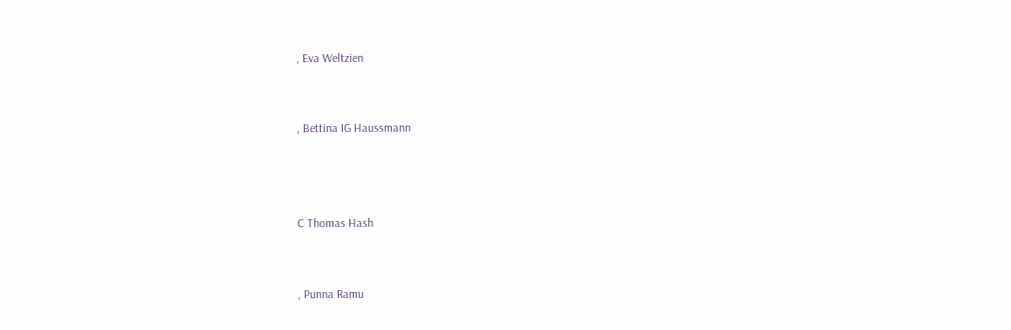, Eva Weltzien


, Bettina IG Haussmann



C Thomas Hash


, Punna Ramu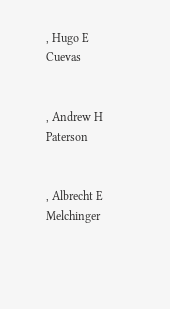, Hugo E Cuevas


, Andrew H Paterson


, Albrecht E Melchinger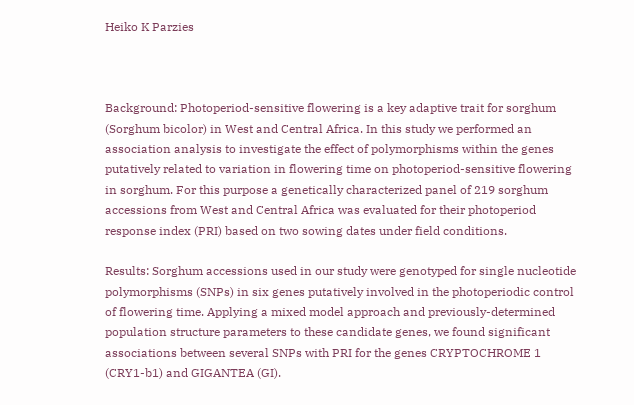Heiko K Parzies



Background: Photoperiod-sensitive flowering is a key adaptive trait for sorghum (Sorghum bicolor) in West and Central Africa. In this study we performed an association analysis to investigate the effect of polymorphisms within the genes putatively related to variation in flowering time on photoperiod-sensitive flowering in sorghum. For this purpose a genetically characterized panel of 219 sorghum accessions from West and Central Africa was evaluated for their photoperiod response index (PRI) based on two sowing dates under field conditions.

Results: Sorghum accessions used in our study were genotyped for single nucleotide polymorphisms (SNPs) in six genes putatively involved in the photoperiodic control of flowering time. Applying a mixed model approach and previously-determined population structure parameters to these candidate genes, we found significant associations between several SNPs with PRI for the genes CRYPTOCHROME 1 (CRY1-b1) and GIGANTEA (GI).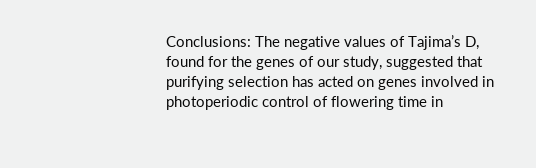Conclusions: The negative values of Tajima’s D, found for the genes of our study, suggested that purifying selection has acted on genes involved in photoperiodic control of flowering time in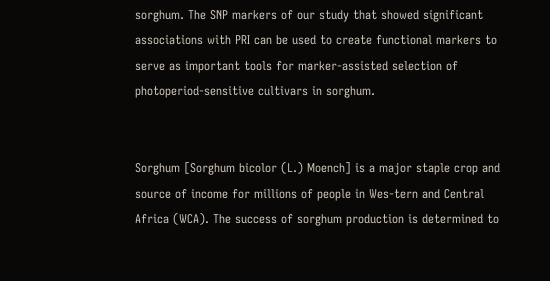sorghum. The SNP markers of our study that showed significant associations with PRI can be used to create functional markers to serve as important tools for marker-assisted selection of photoperiod-sensitive cultivars in sorghum.


Sorghum [Sorghum bicolor (L.) Moench] is a major staple crop and source of income for millions of people in Wes-tern and Central Africa (WCA). The success of sorghum production is determined to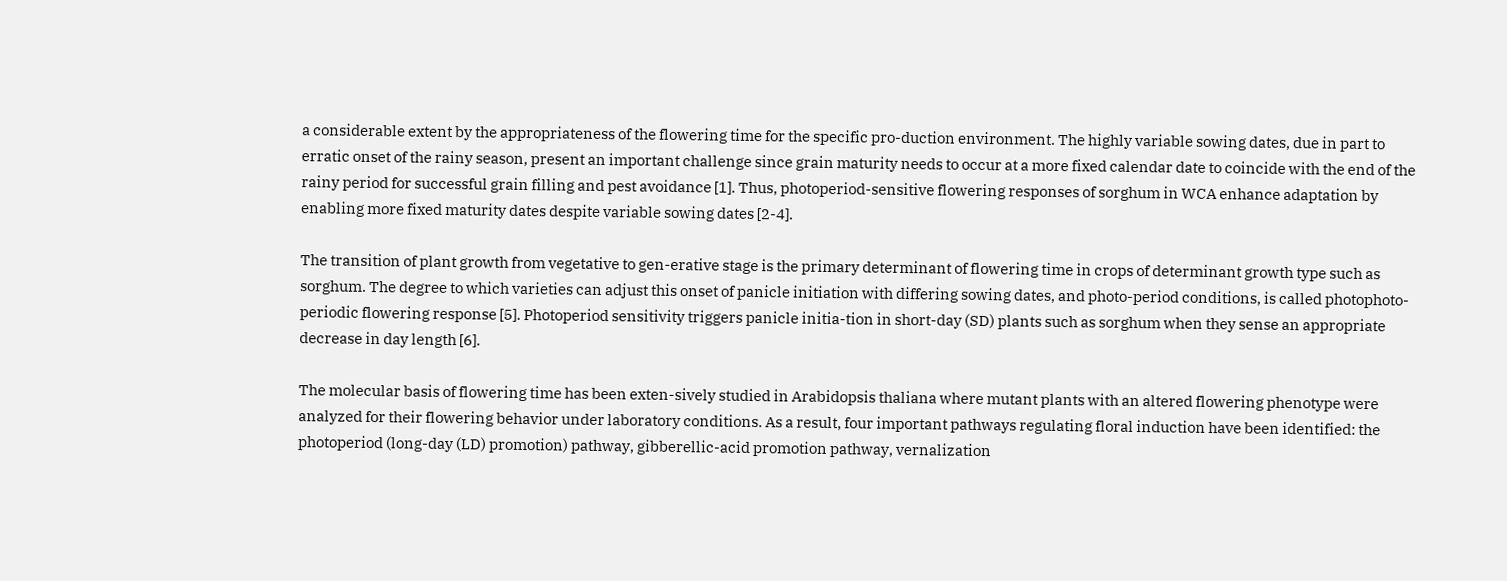a considerable extent by the appropriateness of the flowering time for the specific pro-duction environment. The highly variable sowing dates, due in part to erratic onset of the rainy season, present an important challenge since grain maturity needs to occur at a more fixed calendar date to coincide with the end of the rainy period for successful grain filling and pest avoidance [1]. Thus, photoperiod-sensitive flowering responses of sorghum in WCA enhance adaptation by enabling more fixed maturity dates despite variable sowing dates [2-4].

The transition of plant growth from vegetative to gen-erative stage is the primary determinant of flowering time in crops of determinant growth type such as sorghum. The degree to which varieties can adjust this onset of panicle initiation with differing sowing dates, and photo-period conditions, is called photophoto-periodic flowering response [5]. Photoperiod sensitivity triggers panicle initia-tion in short-day (SD) plants such as sorghum when they sense an appropriate decrease in day length [6].

The molecular basis of flowering time has been exten-sively studied in Arabidopsis thaliana where mutant plants with an altered flowering phenotype were analyzed for their flowering behavior under laboratory conditions. As a result, four important pathways regulating floral induction have been identified: the photoperiod (long-day (LD) promotion) pathway, gibberellic-acid promotion pathway, vernalization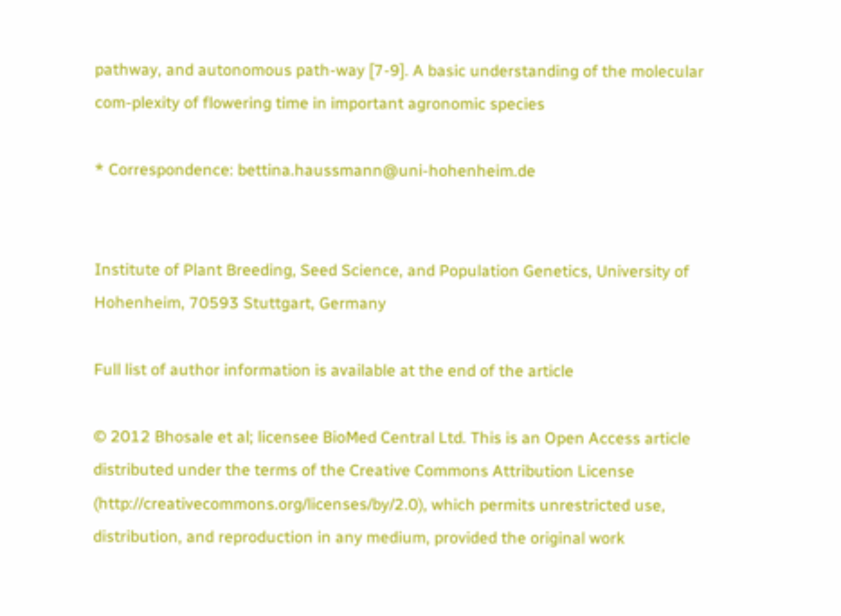pathway, and autonomous path-way [7-9]. A basic understanding of the molecular com-plexity of flowering time in important agronomic species

* Correspondence: bettina.haussmann@uni-hohenheim.de


Institute of Plant Breeding, Seed Science, and Population Genetics, University of Hohenheim, 70593 Stuttgart, Germany

Full list of author information is available at the end of the article

© 2012 Bhosale et al; licensee BioMed Central Ltd. This is an Open Access article distributed under the terms of the Creative Commons Attribution License (http://creativecommons.org/licenses/by/2.0), which permits unrestricted use, distribution, and reproduction in any medium, provided the original work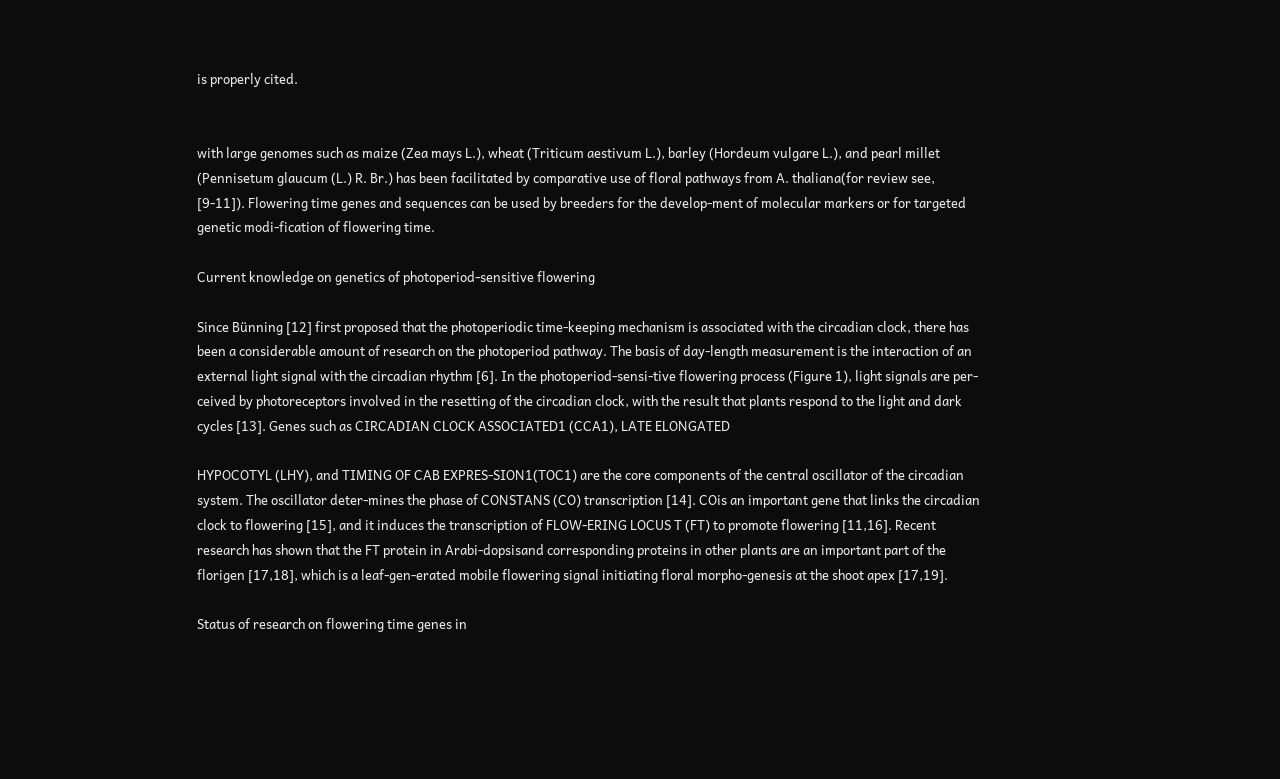is properly cited.


with large genomes such as maize (Zea mays L.), wheat (Triticum aestivum L.), barley (Hordeum vulgare L.), and pearl millet (Pennisetum glaucum (L.) R. Br.) has been facilitated by comparative use of floral pathways from A. thaliana(for review see, [9-11]). Flowering time genes and sequences can be used by breeders for the develop-ment of molecular markers or for targeted genetic modi-fication of flowering time.

Current knowledge on genetics of photoperiod-sensitive flowering

Since Bünning [12] first proposed that the photoperiodic time-keeping mechanism is associated with the circadian clock, there has been a considerable amount of research on the photoperiod pathway. The basis of day-length measurement is the interaction of an external light signal with the circadian rhythm [6]. In the photoperiod-sensi-tive flowering process (Figure 1), light signals are per-ceived by photoreceptors involved in the resetting of the circadian clock, with the result that plants respond to the light and dark cycles [13]. Genes such as CIRCADIAN CLOCK ASSOCIATED1 (CCA1), LATE ELONGATED

HYPOCOTYL (LHY), and TIMING OF CAB EXPRES-SION1(TOC1) are the core components of the central oscillator of the circadian system. The oscillator deter-mines the phase of CONSTANS (CO) transcription [14]. COis an important gene that links the circadian clock to flowering [15], and it induces the transcription of FLOW-ERING LOCUS T (FT) to promote flowering [11,16]. Recent research has shown that the FT protein in Arabi-dopsisand corresponding proteins in other plants are an important part of the florigen [17,18], which is a leaf-gen-erated mobile flowering signal initiating floral morpho-genesis at the shoot apex [17,19].

Status of research on flowering time genes in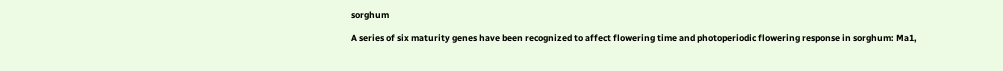sorghum

A series of six maturity genes have been recognized to affect flowering time and photoperiodic flowering response in sorghum: Ma1,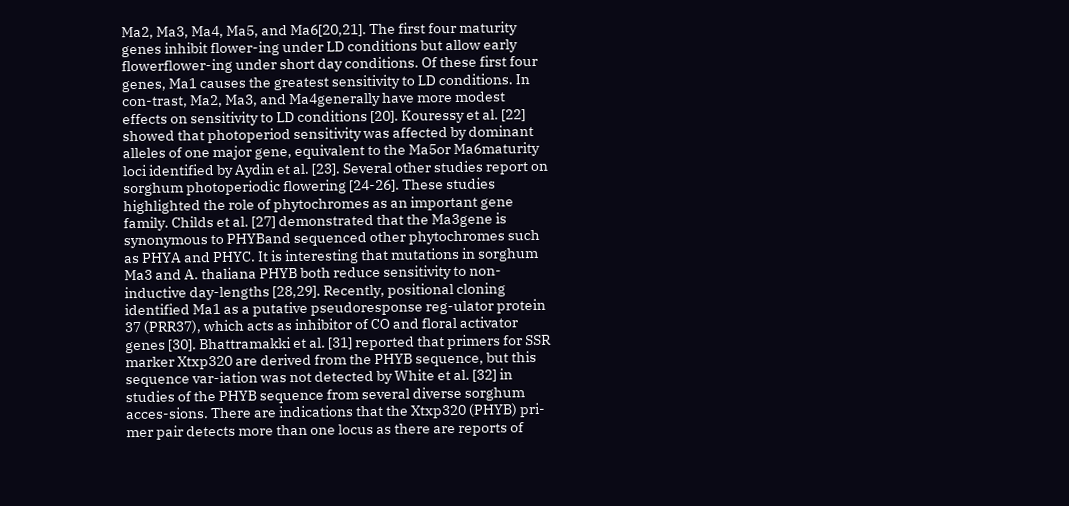Ma2, Ma3, Ma4, Ma5, and Ma6[20,21]. The first four maturity genes inhibit flower-ing under LD conditions but allow early flowerflower-ing under short day conditions. Of these first four genes, Ma1 causes the greatest sensitivity to LD conditions. In con-trast, Ma2, Ma3, and Ma4generally have more modest effects on sensitivity to LD conditions [20]. Kouressy et al. [22] showed that photoperiod sensitivity was affected by dominant alleles of one major gene, equivalent to the Ma5or Ma6maturity loci identified by Aydin et al. [23]. Several other studies report on sorghum photoperiodic flowering [24-26]. These studies highlighted the role of phytochromes as an important gene family. Childs et al. [27] demonstrated that the Ma3gene is synonymous to PHYBand sequenced other phytochromes such as PHYA and PHYC. It is interesting that mutations in sorghum Ma3 and A. thaliana PHYB both reduce sensitivity to non-inductive day-lengths [28,29]. Recently, positional cloning identified Ma1 as a putative pseudoresponse reg-ulator protein 37 (PRR37), which acts as inhibitor of CO and floral activator genes [30]. Bhattramakki et al. [31] reported that primers for SSR marker Xtxp320 are derived from the PHYB sequence, but this sequence var-iation was not detected by White et al. [32] in studies of the PHYB sequence from several diverse sorghum acces-sions. There are indications that the Xtxp320 (PHYB) pri-mer pair detects more than one locus as there are reports of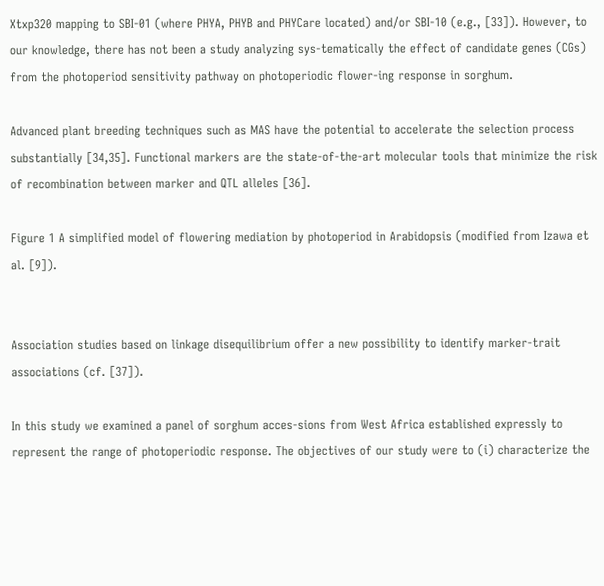Xtxp320 mapping to SBI-01 (where PHYA, PHYB and PHYCare located) and/or SBI-10 (e.g., [33]). However, to our knowledge, there has not been a study analyzing sys-tematically the effect of candidate genes (CGs) from the photoperiod sensitivity pathway on photoperiodic flower-ing response in sorghum.

Advanced plant breeding techniques such as MAS have the potential to accelerate the selection process substantially [34,35]. Functional markers are the state-of-the-art molecular tools that minimize the risk of recombination between marker and QTL alleles [36].

Figure 1 A simplified model of flowering mediation by photoperiod in Arabidopsis (modified from Izawa et al. [9]).


Association studies based on linkage disequilibrium offer a new possibility to identify marker-trait associations (cf. [37]).

In this study we examined a panel of sorghum acces-sions from West Africa established expressly to represent the range of photoperiodic response. The objectives of our study were to (i) characterize the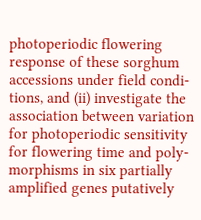photoperiodic flowering response of these sorghum accessions under field condi-tions, and (ii) investigate the association between variation for photoperiodic sensitivity for flowering time and poly-morphisms in six partially amplified genes putatively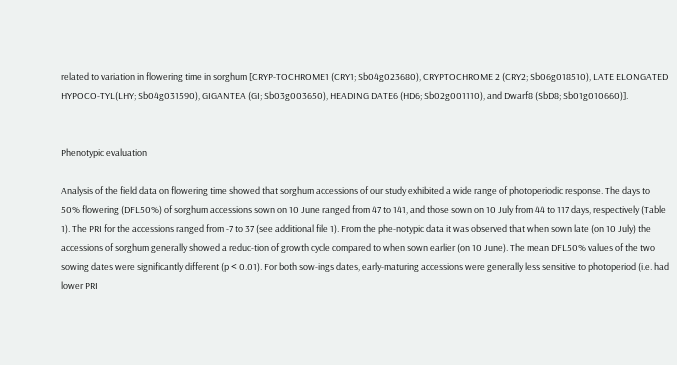related to variation in flowering time in sorghum [CRYP-TOCHROME1 (CRY1; Sb04g023680), CRYPTOCHROME 2 (CRY2; Sb06g018510), LATE ELONGATED HYPOCO-TYL(LHY; Sb04g031590), GIGANTEA (GI; Sb03g003650), HEADING DATE6 (HD6; Sb02g001110), and Dwarf8 (SbD8; Sb01g010660)].


Phenotypic evaluation

Analysis of the field data on flowering time showed that sorghum accessions of our study exhibited a wide range of photoperiodic response. The days to 50% flowering (DFL50%) of sorghum accessions sown on 10 June ranged from 47 to 141, and those sown on 10 July from 44 to 117 days, respectively (Table 1). The PRI for the accessions ranged from -7 to 37 (see additional file 1). From the phe-notypic data it was observed that when sown late (on 10 July) the accessions of sorghum generally showed a reduc-tion of growth cycle compared to when sown earlier (on 10 June). The mean DFL50% values of the two sowing dates were significantly different (p < 0.01). For both sow-ings dates, early-maturing accessions were generally less sensitive to photoperiod (i.e. had lower PRI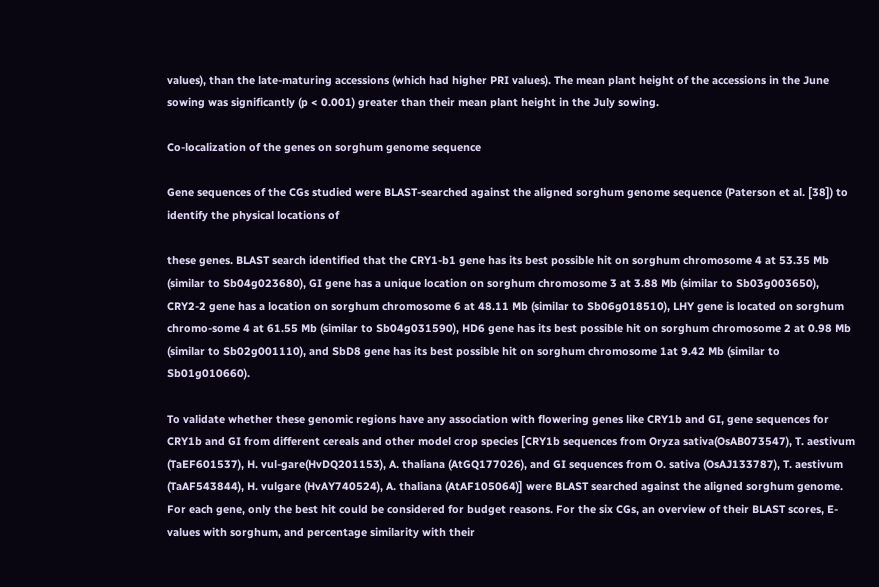values), than the late-maturing accessions (which had higher PRI values). The mean plant height of the accessions in the June sowing was significantly (p < 0.001) greater than their mean plant height in the July sowing.

Co-localization of the genes on sorghum genome sequence

Gene sequences of the CGs studied were BLAST-searched against the aligned sorghum genome sequence (Paterson et al. [38]) to identify the physical locations of

these genes. BLAST search identified that the CRY1-b1 gene has its best possible hit on sorghum chromosome 4 at 53.35 Mb (similar to Sb04g023680), GI gene has a unique location on sorghum chromosome 3 at 3.88 Mb (similar to Sb03g003650), CRY2-2 gene has a location on sorghum chromosome 6 at 48.11 Mb (similar to Sb06g018510), LHY gene is located on sorghum chromo-some 4 at 61.55 Mb (similar to Sb04g031590), HD6 gene has its best possible hit on sorghum chromosome 2 at 0.98 Mb (similar to Sb02g001110), and SbD8 gene has its best possible hit on sorghum chromosome 1at 9.42 Mb (similar to Sb01g010660).

To validate whether these genomic regions have any association with flowering genes like CRY1b and GI, gene sequences for CRY1b and GI from different cereals and other model crop species [CRY1b sequences from Oryza sativa(OsAB073547), T. aestivum (TaEF601537), H. vul-gare(HvDQ201153), A. thaliana (AtGQ177026), and GI sequences from O. sativa (OsAJ133787), T. aestivum (TaAF543844), H. vulgare (HvAY740524), A. thaliana (AtAF105064)] were BLAST searched against the aligned sorghum genome. For each gene, only the best hit could be considered for budget reasons. For the six CGs, an overview of their BLAST scores, E-values with sorghum, and percentage similarity with their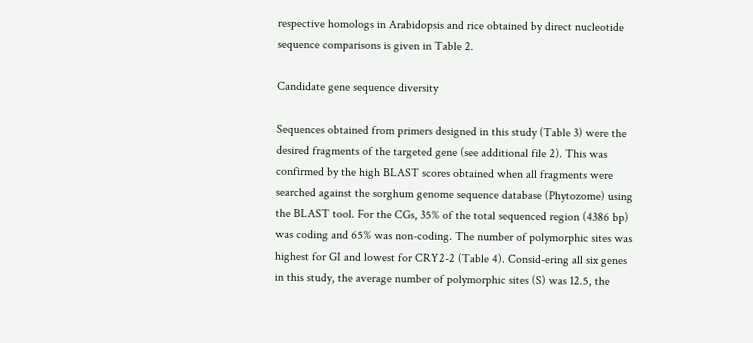respective homologs in Arabidopsis and rice obtained by direct nucleotide sequence comparisons is given in Table 2.

Candidate gene sequence diversity

Sequences obtained from primers designed in this study (Table 3) were the desired fragments of the targeted gene (see additional file 2). This was confirmed by the high BLAST scores obtained when all fragments were searched against the sorghum genome sequence database (Phytozome) using the BLAST tool. For the CGs, 35% of the total sequenced region (4386 bp) was coding and 65% was non-coding. The number of polymorphic sites was highest for GI and lowest for CRY2-2 (Table 4). Consid-ering all six genes in this study, the average number of polymorphic sites (S) was 12.5, the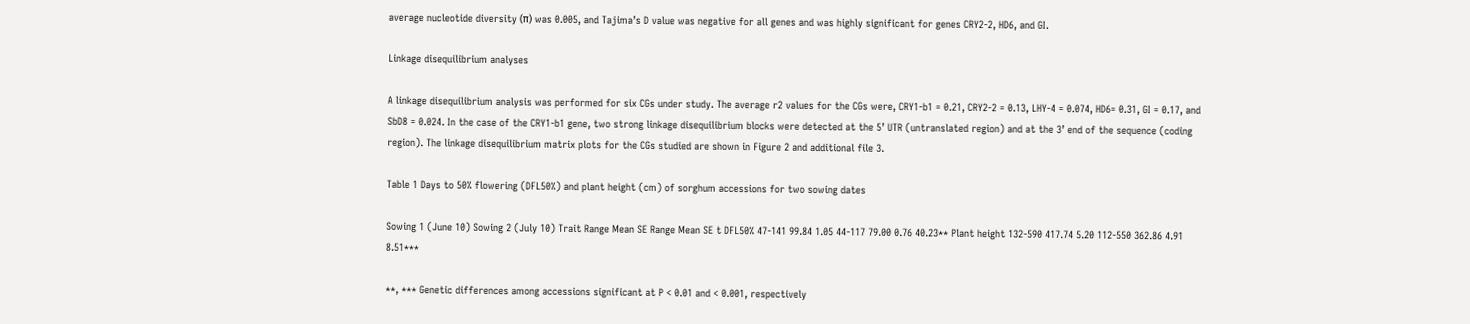average nucleotide diversity (π) was 0.005, and Tajima’s D value was negative for all genes and was highly significant for genes CRY2-2, HD6, and GI.

Linkage disequilibrium analyses

A linkage disequilibrium analysis was performed for six CGs under study. The average r2 values for the CGs were, CRY1-b1 = 0.21, CRY2-2 = 0.13, LHY-4 = 0.074, HD6= 0.31, GI = 0.17, and SbD8 = 0.024. In the case of the CRY1-b1 gene, two strong linkage disequilibrium blocks were detected at the 5’ UTR (untranslated region) and at the 3’ end of the sequence (coding region). The linkage disequilibrium matrix plots for the CGs studied are shown in Figure 2 and additional file 3.

Table 1 Days to 50% flowering (DFL50%) and plant height (cm) of sorghum accessions for two sowing dates

Sowing 1 (June 10) Sowing 2 (July 10) Trait Range Mean SE Range Mean SE t DFL50% 47-141 99.84 1.05 44-117 79.00 0.76 40.23** Plant height 132-590 417.74 5.20 112-550 362.86 4.91 8.51***

**, *** Genetic differences among accessions significant at P < 0.01 and < 0.001, respectively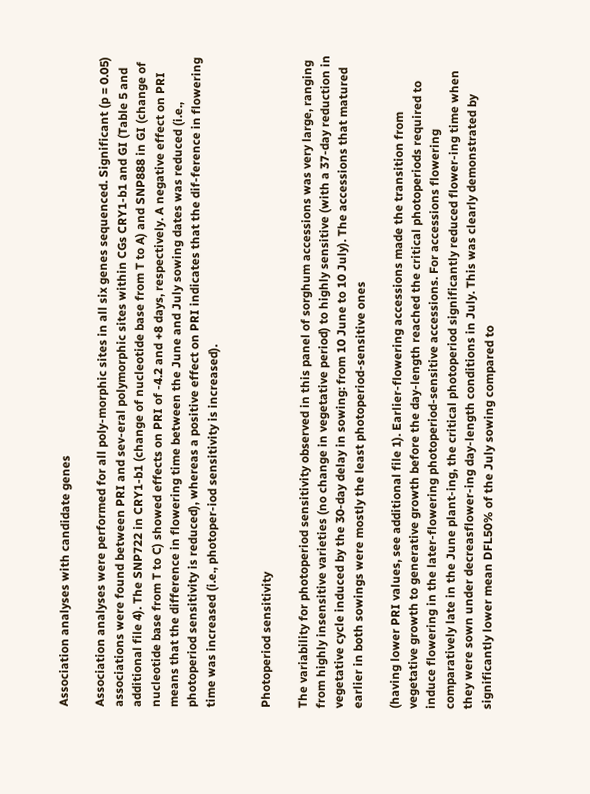Association analyses with candidate genes

Association analyses were performed for all poly-morphic sites in all six genes sequenced. Significant (p = 0.05) associations were found between PRI and sev-eral polymorphic sites within CGs CRY1-b1 and GI (Table 5 and additional file 4). The SNP722 in CRY1-b1 (change of nucleotide base from T to A) and SNP888 in GI (change of nucleotide base from T to C) showed effects on PRI of -4.2 and +8 days, respectively. A negative effect on PRI means that the difference in flowering time between the June and July sowing dates was reduced (i.e., photoperiod sensitivity is reduced), whereas a positive effect on PRI indicates that the dif-ference in flowering time was increased (i.e., photoper-iod sensitivity is increased).


Photoperiod sensitivity

The variability for photoperiod sensitivity observed in this panel of sorghum accessions was very large, ranging from highly insensitive varieties (no change in vegetative period) to highly sensitive (with a 37-day reduction in vegetative cycle induced by the 30-day delay in sowing: from 10 June to 10 July). The accessions that matured earlier in both sowings were mostly the least photoperiod-sensitive ones

(having lower PRI values, see additional file 1). Earlier-flowering accessions made the transition from vegetative growth to generative growth before the day-length reached the critical photoperiods required to induce flowering in the later-flowering photoperiod-sensitive accessions. For accessions flowering comparatively late in the June plant-ing, the critical photoperiod significantly reduced flower-ing time when they were sown under decreasflower-ing day-length conditions in July. This was clearly demonstrated by significantly lower mean DFL50% of the July sowing compared to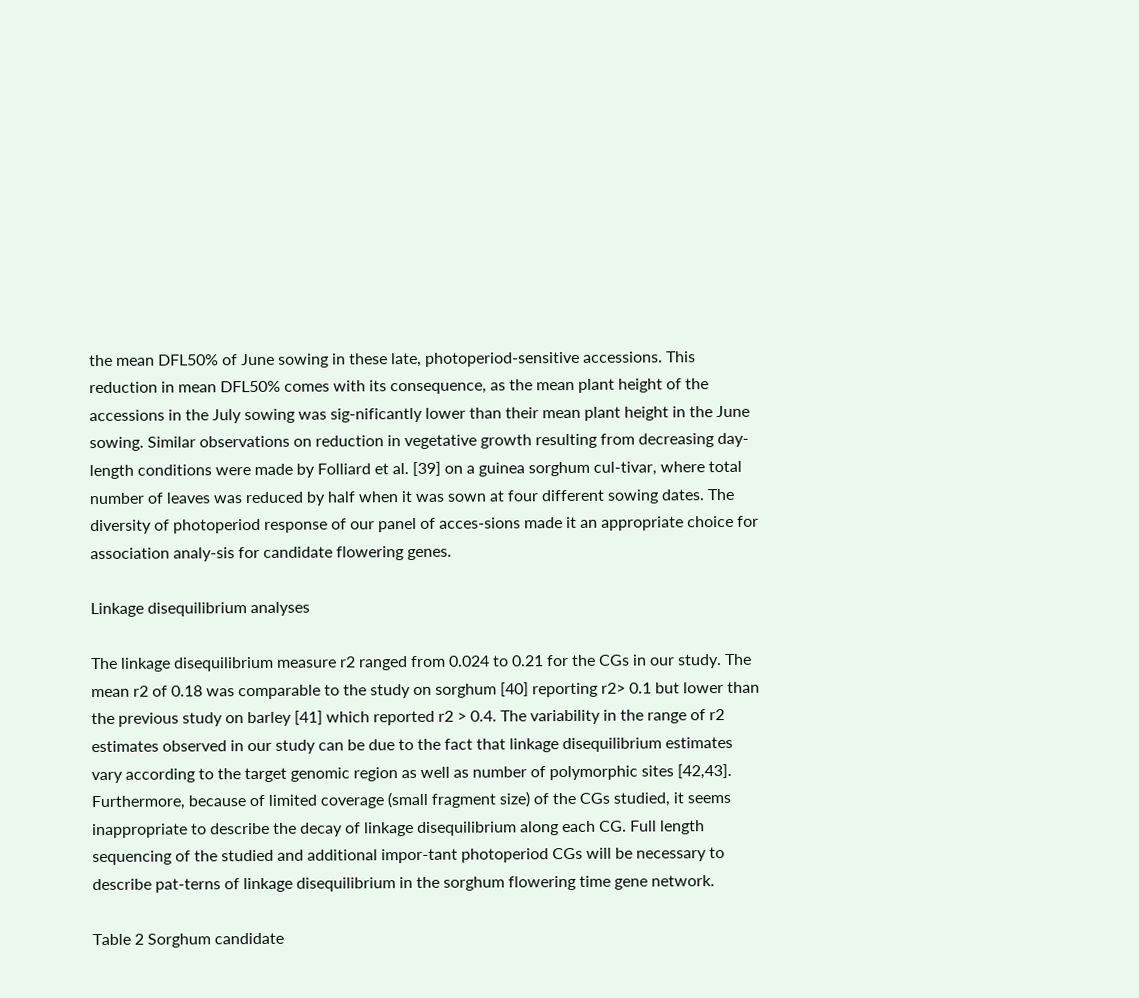the mean DFL50% of June sowing in these late, photoperiod-sensitive accessions. This reduction in mean DFL50% comes with its consequence, as the mean plant height of the accessions in the July sowing was sig-nificantly lower than their mean plant height in the June sowing. Similar observations on reduction in vegetative growth resulting from decreasing day-length conditions were made by Folliard et al. [39] on a guinea sorghum cul-tivar, where total number of leaves was reduced by half when it was sown at four different sowing dates. The diversity of photoperiod response of our panel of acces-sions made it an appropriate choice for association analy-sis for candidate flowering genes.

Linkage disequilibrium analyses

The linkage disequilibrium measure r2 ranged from 0.024 to 0.21 for the CGs in our study. The mean r2 of 0.18 was comparable to the study on sorghum [40] reporting r2> 0.1 but lower than the previous study on barley [41] which reported r2 > 0.4. The variability in the range of r2 estimates observed in our study can be due to the fact that linkage disequilibrium estimates vary according to the target genomic region as well as number of polymorphic sites [42,43]. Furthermore, because of limited coverage (small fragment size) of the CGs studied, it seems inappropriate to describe the decay of linkage disequilibrium along each CG. Full length sequencing of the studied and additional impor-tant photoperiod CGs will be necessary to describe pat-terns of linkage disequilibrium in the sorghum flowering time gene network.

Table 2 Sorghum candidate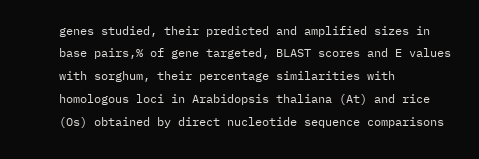genes studied, their predicted and amplified sizes in base pairs,% of gene targeted, BLAST scores and E values with sorghum, their percentage similarities with homologous loci in Arabidopsis thaliana (At) and rice (Os) obtained by direct nucleotide sequence comparisons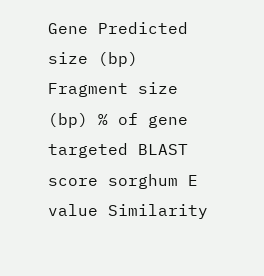Gene Predicted size (bp) Fragment size (bp) % of gene targeted BLAST score sorghum E value Similarity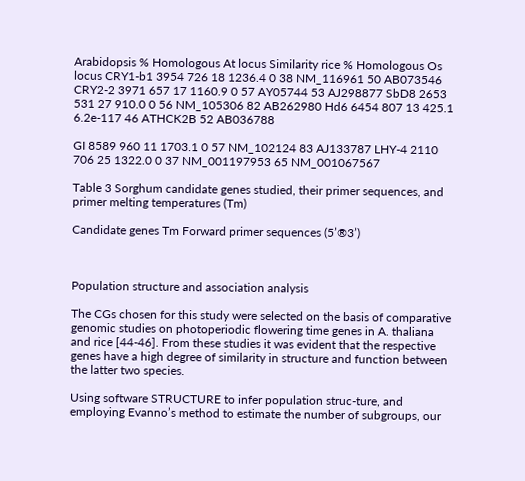Arabidopsis % Homologous At locus Similarity rice % Homologous Os locus CRY1-b1 3954 726 18 1236.4 0 38 NM_116961 50 AB073546 CRY2-2 3971 657 17 1160.9 0 57 AY05744 53 AJ298877 SbD8 2653 531 27 910.0 0 56 NM_105306 82 AB262980 Hd6 6454 807 13 425.1 6.2e-117 46 ATHCK2B 52 AB036788

GI 8589 960 11 1703.1 0 57 NM_102124 83 AJ133787 LHY-4 2110 706 25 1322.0 0 37 NM_001197953 65 NM_001067567

Table 3 Sorghum candidate genes studied, their primer sequences, and primer melting temperatures (Tm)

Candidate genes Tm Forward primer sequences (5’®3’)



Population structure and association analysis

The CGs chosen for this study were selected on the basis of comparative genomic studies on photoperiodic flowering time genes in A. thaliana and rice [44-46]. From these studies it was evident that the respective genes have a high degree of similarity in structure and function between the latter two species.

Using software STRUCTURE to infer population struc-ture, and employing Evanno’s method to estimate the number of subgroups, our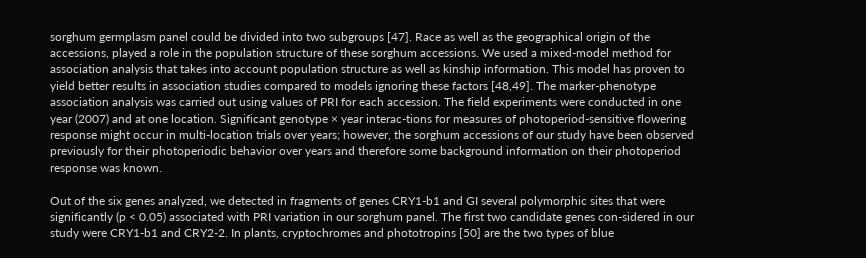sorghum germplasm panel could be divided into two subgroups [47]. Race as well as the geographical origin of the accessions, played a role in the population structure of these sorghum accessions. We used a mixed-model method for association analysis that takes into account population structure as well as kinship information. This model has proven to yield better results in association studies compared to models ignoring these factors [48,49]. The marker-phenotype association analysis was carried out using values of PRI for each accession. The field experiments were conducted in one year (2007) and at one location. Significant genotype × year interac-tions for measures of photoperiod-sensitive flowering response might occur in multi-location trials over years; however, the sorghum accessions of our study have been observed previously for their photoperiodic behavior over years and therefore some background information on their photoperiod response was known.

Out of the six genes analyzed, we detected in fragments of genes CRY1-b1 and GI several polymorphic sites that were significantly (p < 0.05) associated with PRI variation in our sorghum panel. The first two candidate genes con-sidered in our study were CRY1-b1 and CRY2-2. In plants, cryptochromes and phototropins [50] are the two types of blue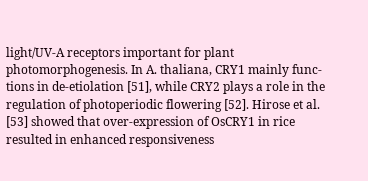light/UV-A receptors important for plant photomorphogenesis. In A. thaliana, CRY1 mainly func-tions in de-etiolation [51], while CRY2 plays a role in the regulation of photoperiodic flowering [52]. Hirose et al. [53] showed that over-expression of OsCRY1 in rice resulted in enhanced responsiveness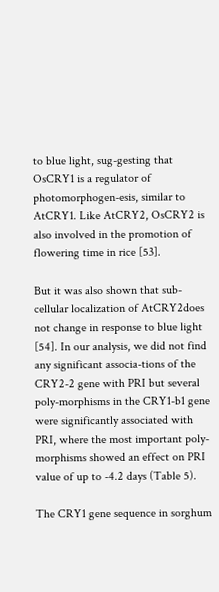to blue light, sug-gesting that OsCRY1 is a regulator of photomorphogen-esis, similar to AtCRY1. Like AtCRY2, OsCRY2 is also involved in the promotion of flowering time in rice [53].

But it was also shown that sub-cellular localization of AtCRY2does not change in response to blue light [54]. In our analysis, we did not find any significant associa-tions of the CRY2-2 gene with PRI but several poly-morphisms in the CRY1-b1 gene were significantly associated with PRI, where the most important poly-morphisms showed an effect on PRI value of up to -4.2 days (Table 5).

The CRY1 gene sequence in sorghum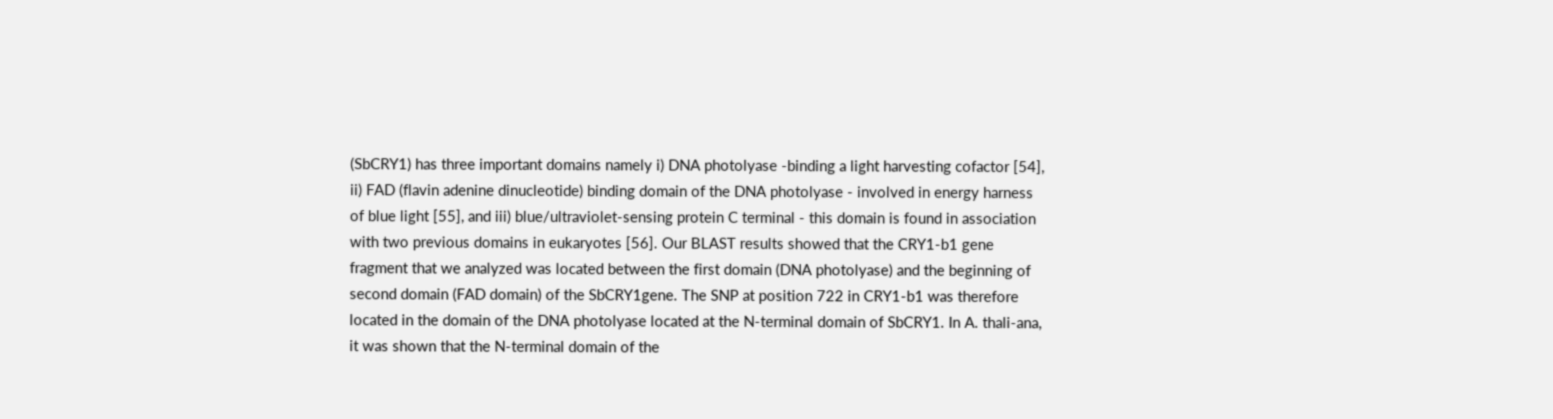(SbCRY1) has three important domains namely i) DNA photolyase -binding a light harvesting cofactor [54], ii) FAD (flavin adenine dinucleotide) binding domain of the DNA photolyase - involved in energy harness of blue light [55], and iii) blue/ultraviolet-sensing protein C terminal - this domain is found in association with two previous domains in eukaryotes [56]. Our BLAST results showed that the CRY1-b1 gene fragment that we analyzed was located between the first domain (DNA photolyase) and the beginning of second domain (FAD domain) of the SbCRY1gene. The SNP at position 722 in CRY1-b1 was therefore located in the domain of the DNA photolyase located at the N-terminal domain of SbCRY1. In A. thali-ana, it was shown that the N-terminal domain of the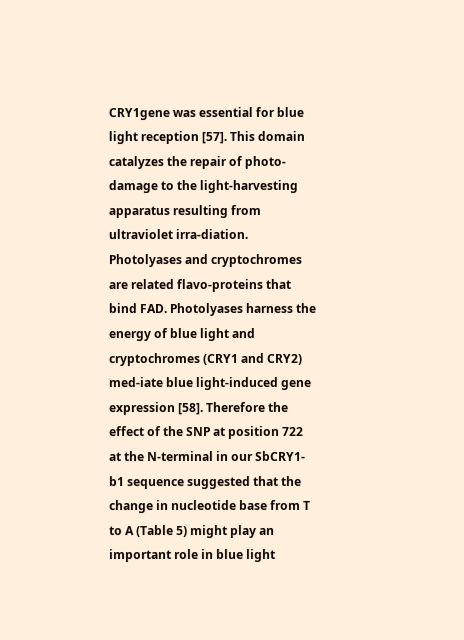CRY1gene was essential for blue light reception [57]. This domain catalyzes the repair of photo-damage to the light-harvesting apparatus resulting from ultraviolet irra-diation. Photolyases and cryptochromes are related flavo-proteins that bind FAD. Photolyases harness the energy of blue light and cryptochromes (CRY1 and CRY2) med-iate blue light-induced gene expression [58]. Therefore the effect of the SNP at position 722 at the N-terminal in our SbCRY1-b1 sequence suggested that the change in nucleotide base from T to A (Table 5) might play an important role in blue light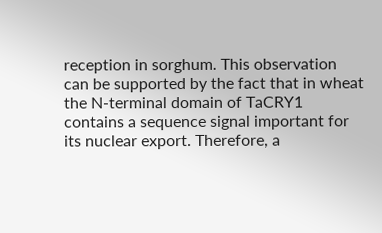reception in sorghum. This observation can be supported by the fact that in wheat the N-terminal domain of TaCRY1 contains a sequence signal important for its nuclear export. Therefore, a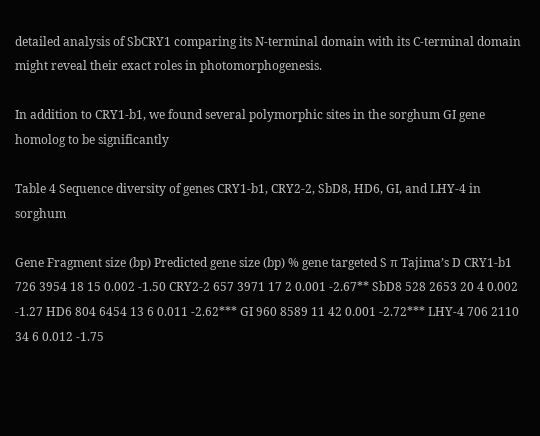detailed analysis of SbCRY1 comparing its N-terminal domain with its C-terminal domain might reveal their exact roles in photomorphogenesis.

In addition to CRY1-b1, we found several polymorphic sites in the sorghum GI gene homolog to be significantly

Table 4 Sequence diversity of genes CRY1-b1, CRY2-2, SbD8, HD6, GI, and LHY-4 in sorghum

Gene Fragment size (bp) Predicted gene size (bp) % gene targeted S π Tajima’s D CRY1-b1 726 3954 18 15 0.002 -1.50 CRY2-2 657 3971 17 2 0.001 -2.67** SbD8 528 2653 20 4 0.002 -1.27 HD6 804 6454 13 6 0.011 -2.62*** GI 960 8589 11 42 0.001 -2.72*** LHY-4 706 2110 34 6 0.012 -1.75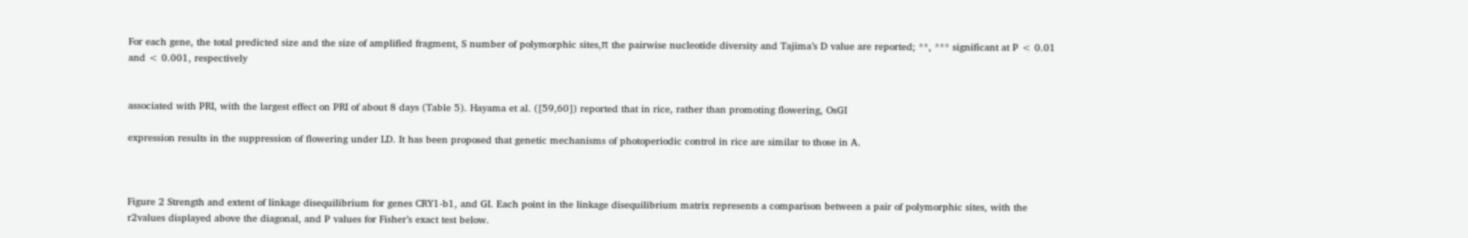For each gene, the total predicted size and the size of amplified fragment, S number of polymorphic sites,π the pairwise nucleotide diversity and Tajima’s D value are reported; **, *** significant at P < 0.01 and < 0.001, respectively


associated with PRI, with the largest effect on PRI of about 8 days (Table 5). Hayama et al. ([59,60]) reported that in rice, rather than promoting flowering, OsGI

expression results in the suppression of flowering under LD. It has been proposed that genetic mechanisms of photoperiodic control in rice are similar to those in A.



Figure 2 Strength and extent of linkage disequilibrium for genes CRY1-b1, and GI. Each point in the linkage disequilibrium matrix represents a comparison between a pair of polymorphic sites, with the r2values displayed above the diagonal, and P values for Fisher’s exact test below.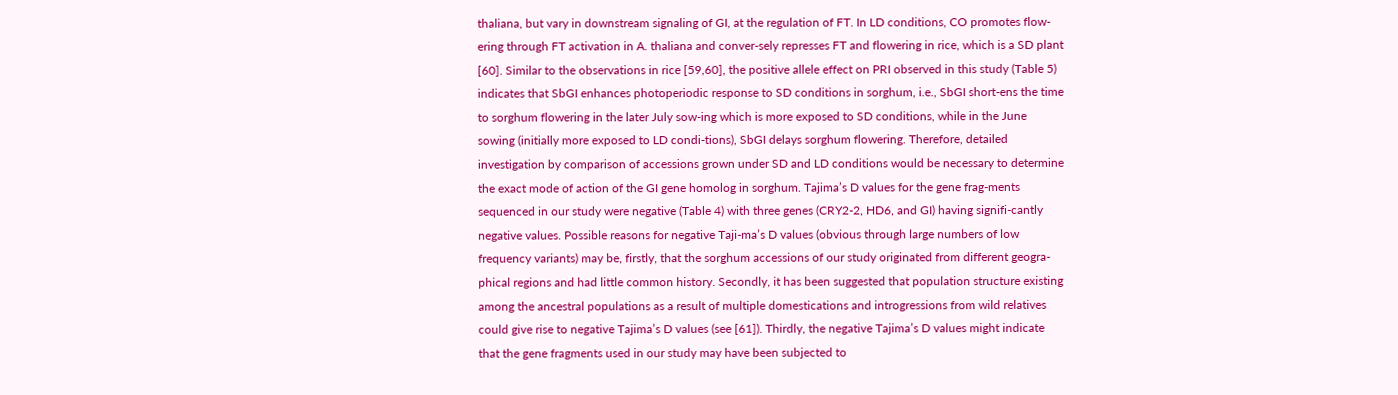thaliana, but vary in downstream signaling of GI, at the regulation of FT. In LD conditions, CO promotes flow-ering through FT activation in A. thaliana and conver-sely represses FT and flowering in rice, which is a SD plant [60]. Similar to the observations in rice [59,60], the positive allele effect on PRI observed in this study (Table 5) indicates that SbGI enhances photoperiodic response to SD conditions in sorghum, i.e., SbGI short-ens the time to sorghum flowering in the later July sow-ing which is more exposed to SD conditions, while in the June sowing (initially more exposed to LD condi-tions), SbGI delays sorghum flowering. Therefore, detailed investigation by comparison of accessions grown under SD and LD conditions would be necessary to determine the exact mode of action of the GI gene homolog in sorghum. Tajima’s D values for the gene frag-ments sequenced in our study were negative (Table 4) with three genes (CRY2-2, HD6, and GI) having signifi-cantly negative values. Possible reasons for negative Taji-ma’s D values (obvious through large numbers of low frequency variants) may be, firstly, that the sorghum accessions of our study originated from different geogra-phical regions and had little common history. Secondly, it has been suggested that population structure existing among the ancestral populations as a result of multiple domestications and introgressions from wild relatives could give rise to negative Tajima’s D values (see [61]). Thirdly, the negative Tajima’s D values might indicate that the gene fragments used in our study may have been subjected to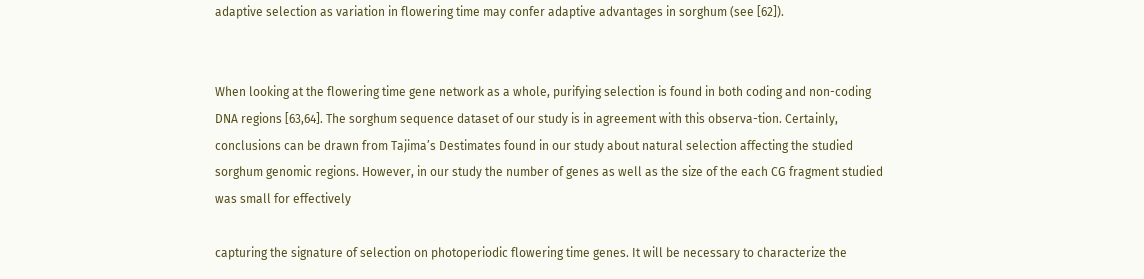adaptive selection as variation in flowering time may confer adaptive advantages in sorghum (see [62]).


When looking at the flowering time gene network as a whole, purifying selection is found in both coding and non-coding DNA regions [63,64]. The sorghum sequence dataset of our study is in agreement with this observa-tion. Certainly, conclusions can be drawn from Tajima’s Destimates found in our study about natural selection affecting the studied sorghum genomic regions. However, in our study the number of genes as well as the size of the each CG fragment studied was small for effectively

capturing the signature of selection on photoperiodic flowering time genes. It will be necessary to characterize the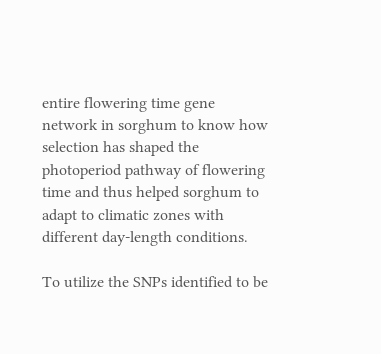entire flowering time gene network in sorghum to know how selection has shaped the photoperiod pathway of flowering time and thus helped sorghum to adapt to climatic zones with different day-length conditions.

To utilize the SNPs identified to be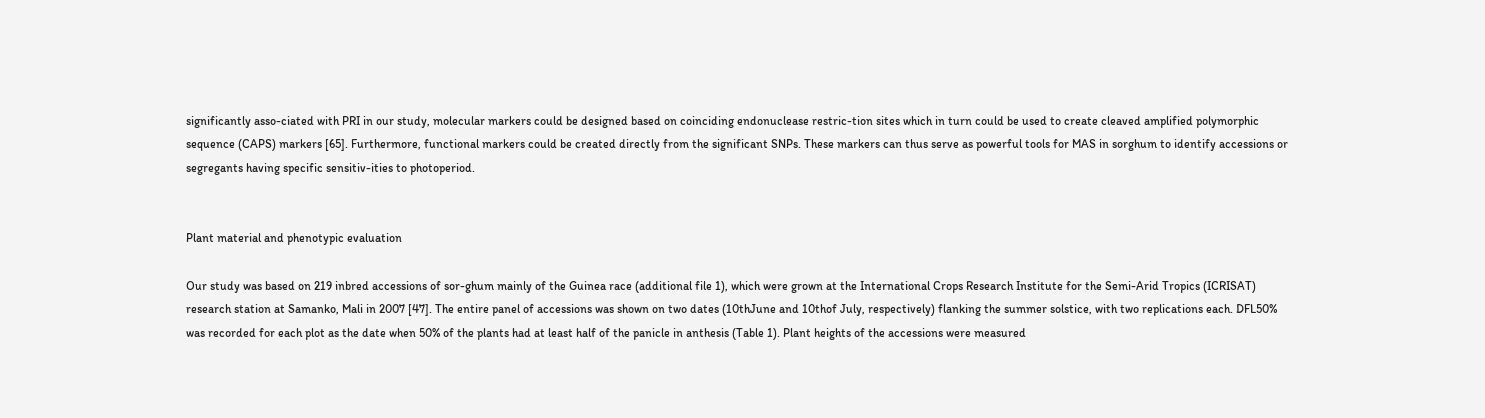significantly asso-ciated with PRI in our study, molecular markers could be designed based on coinciding endonuclease restric-tion sites which in turn could be used to create cleaved amplified polymorphic sequence (CAPS) markers [65]. Furthermore, functional markers could be created directly from the significant SNPs. These markers can thus serve as powerful tools for MAS in sorghum to identify accessions or segregants having specific sensitiv-ities to photoperiod.


Plant material and phenotypic evaluation

Our study was based on 219 inbred accessions of sor-ghum mainly of the Guinea race (additional file 1), which were grown at the International Crops Research Institute for the Semi-Arid Tropics (ICRISAT) research station at Samanko, Mali in 2007 [47]. The entire panel of accessions was shown on two dates (10thJune and 10thof July, respectively) flanking the summer solstice, with two replications each. DFL50% was recorded for each plot as the date when 50% of the plants had at least half of the panicle in anthesis (Table 1). Plant heights of the accessions were measured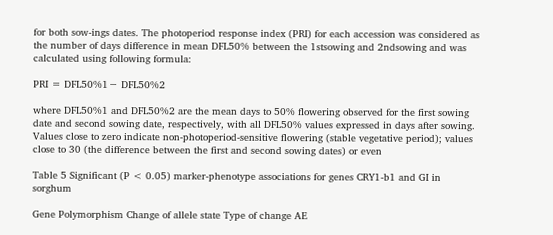for both sow-ings dates. The photoperiod response index (PRI) for each accession was considered as the number of days difference in mean DFL50% between the 1stsowing and 2ndsowing and was calculated using following formula:

PRI = DFL50%1− DFL50%2

where DFL50%1 and DFL50%2 are the mean days to 50% flowering observed for the first sowing date and second sowing date, respectively, with all DFL50% values expressed in days after sowing. Values close to zero indicate non-photoperiod-sensitive flowering (stable vegetative period); values close to 30 (the difference between the first and second sowing dates) or even

Table 5 Significant (P < 0.05) marker-phenotype associations for genes CRY1-b1 and GI in sorghum

Gene Polymorphism Change of allele state Type of change AE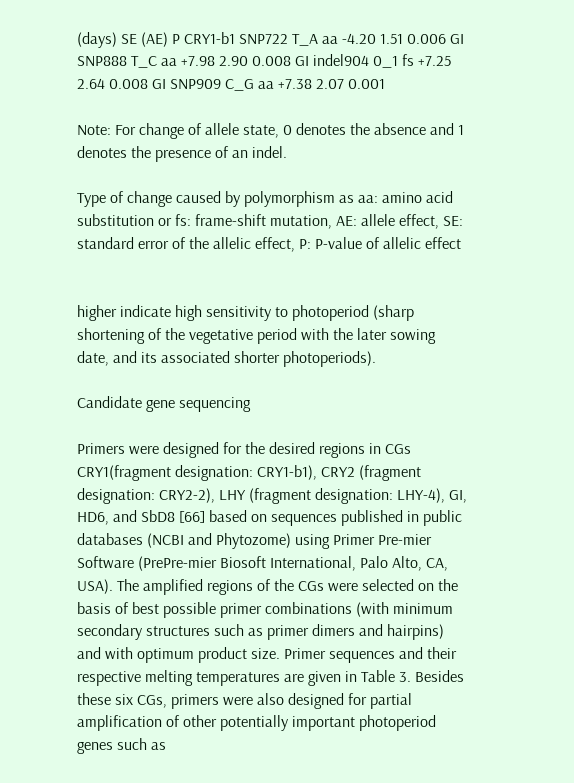(days) SE (AE) P CRY1-b1 SNP722 T_A aa -4.20 1.51 0.006 GI SNP888 T_C aa +7.98 2.90 0.008 GI indel904 0_1 fs +7.25 2.64 0.008 GI SNP909 C_G aa +7.38 2.07 0.001

Note: For change of allele state, 0 denotes the absence and 1 denotes the presence of an indel.

Type of change caused by polymorphism as aa: amino acid substitution or fs: frame-shift mutation, AE: allele effect, SE: standard error of the allelic effect, P: P-value of allelic effect


higher indicate high sensitivity to photoperiod (sharp shortening of the vegetative period with the later sowing date, and its associated shorter photoperiods).

Candidate gene sequencing

Primers were designed for the desired regions in CGs CRY1(fragment designation: CRY1-b1), CRY2 (fragment designation: CRY2-2), LHY (fragment designation: LHY-4), GI, HD6, and SbD8 [66] based on sequences published in public databases (NCBI and Phytozome) using Primer Pre-mier Software (PrePre-mier Biosoft International, Palo Alto, CA, USA). The amplified regions of the CGs were selected on the basis of best possible primer combinations (with minimum secondary structures such as primer dimers and hairpins) and with optimum product size. Primer sequences and their respective melting temperatures are given in Table 3. Besides these six CGs, primers were also designed for partial amplification of other potentially important photoperiod genes such as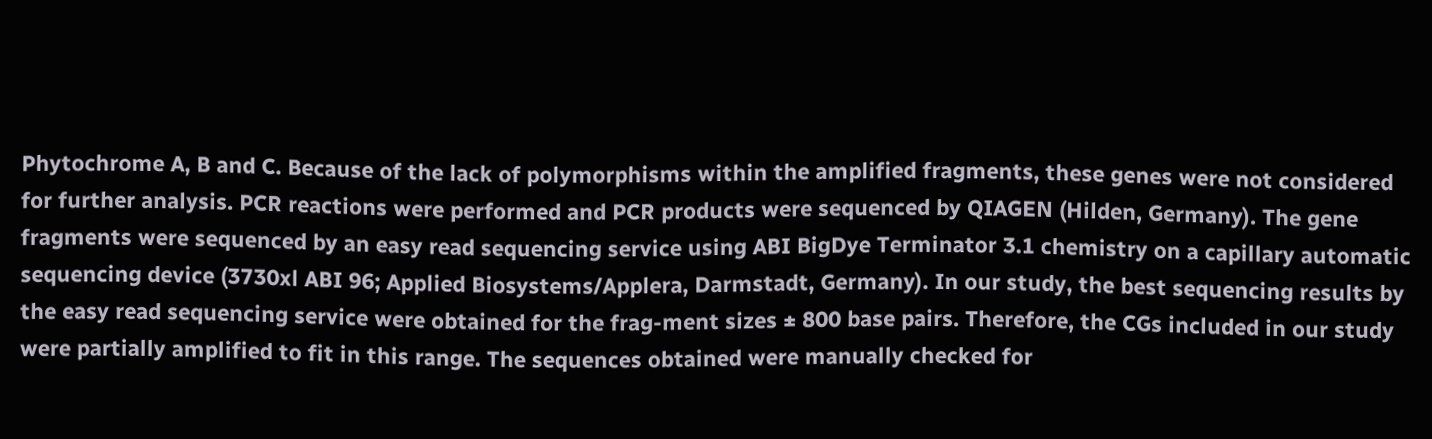Phytochrome A, B and C. Because of the lack of polymorphisms within the amplified fragments, these genes were not considered for further analysis. PCR reactions were performed and PCR products were sequenced by QIAGEN (Hilden, Germany). The gene fragments were sequenced by an easy read sequencing service using ABI BigDye Terminator 3.1 chemistry on a capillary automatic sequencing device (3730xl ABI 96; Applied Biosystems/Applera, Darmstadt, Germany). In our study, the best sequencing results by the easy read sequencing service were obtained for the frag-ment sizes ± 800 base pairs. Therefore, the CGs included in our study were partially amplified to fit in this range. The sequences obtained were manually checked for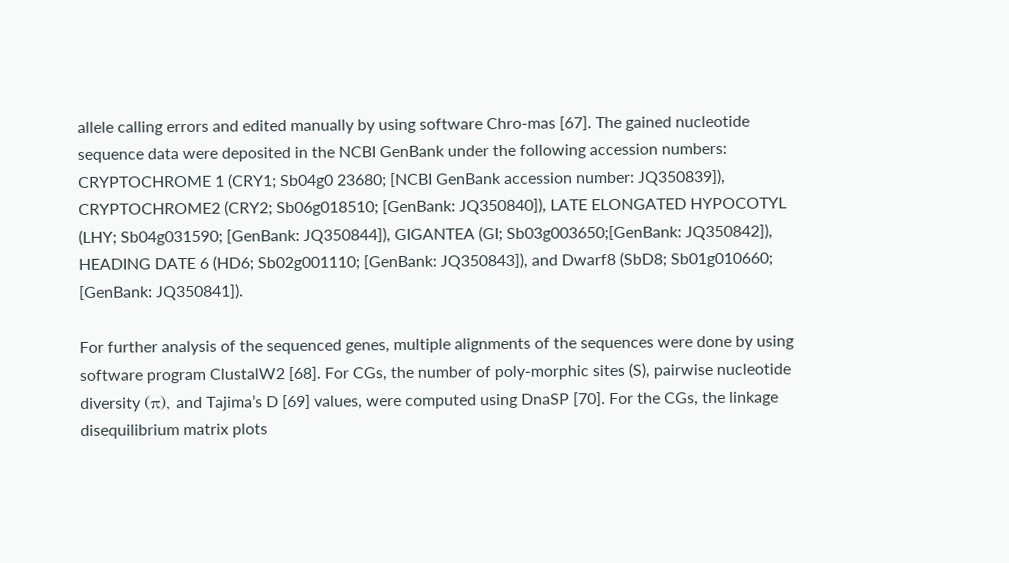allele calling errors and edited manually by using software Chro-mas [67]. The gained nucleotide sequence data were deposited in the NCBI GenBank under the following accession numbers: CRYPTOCHROME 1 (CRY1; Sb04g0 23680; [NCBI GenBank accession number: JQ350839]), CRYPTOCHROME2 (CRY2; Sb06g018510; [GenBank: JQ350840]), LATE ELONGATED HYPOCOTYL (LHY; Sb04g031590; [GenBank: JQ350844]), GIGANTEA (GI; Sb03g003650;[GenBank: JQ350842]), HEADING DATE 6 (HD6; Sb02g001110; [GenBank: JQ350843]), and Dwarf8 (SbD8; Sb01g010660; [GenBank: JQ350841]).

For further analysis of the sequenced genes, multiple alignments of the sequences were done by using software program ClustalW2 [68]. For CGs, the number of poly-morphic sites (S), pairwise nucleotide diversity (π), and Tajima’s D [69] values, were computed using DnaSP [70]. For the CGs, the linkage disequilibrium matrix plots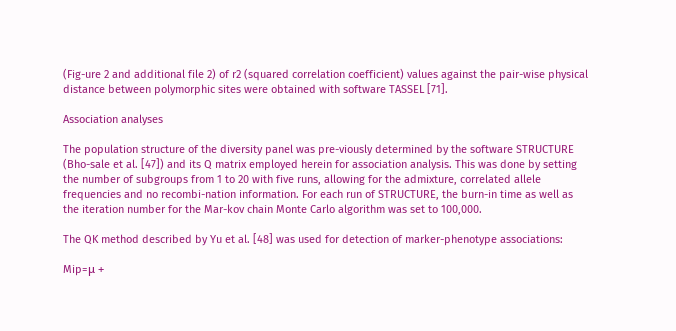(Fig-ure 2 and additional file 2) of r2 (squared correlation coefficient) values against the pair-wise physical distance between polymorphic sites were obtained with software TASSEL [71].

Association analyses

The population structure of the diversity panel was pre-viously determined by the software STRUCTURE (Bho-sale et al. [47]) and its Q matrix employed herein for association analysis. This was done by setting the number of subgroups from 1 to 20 with five runs, allowing for the admixture, correlated allele frequencies and no recombi-nation information. For each run of STRUCTURE, the burn-in time as well as the iteration number for the Mar-kov chain Monte Carlo algorithm was set to 100,000.

The QK method described by Yu et al. [48] was used for detection of marker-phenotype associations:

Mip=μ +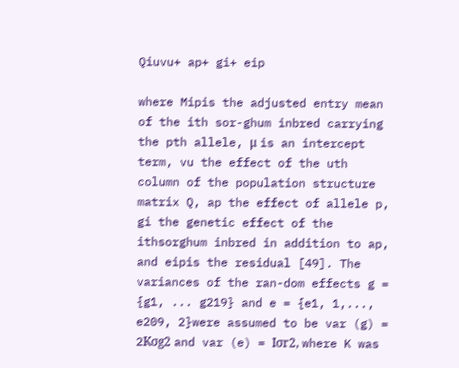Qiuvu+ ap+ gi+ eip

where Mipis the adjusted entry mean of the ith sor-ghum inbred carrying the pth allele, μ is an intercept term, vu the effect of the uth column of the population structure matrix Q, ap the effect of allele p, gi the genetic effect of the ithsorghum inbred in addition to ap, and eipis the residual [49]. The variances of the ran-dom effects g = {g1, ... g219} and e = {e1, 1,..., e209, 2}were assumed to be var (g) = 2Kσg2 and var (e) = Iσr2, where K was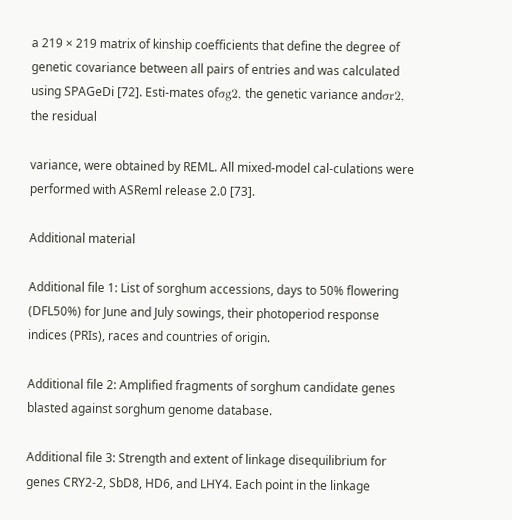a 219 × 219 matrix of kinship coefficients that define the degree of genetic covariance between all pairs of entries and was calculated using SPAGeDi [72]. Esti-mates ofσg2, the genetic variance andσr2, the residual

variance, were obtained by REML. All mixed-model cal-culations were performed with ASReml release 2.0 [73].

Additional material

Additional file 1: List of sorghum accessions, days to 50% flowering (DFL50%) for June and July sowings, their photoperiod response indices (PRIs), races and countries of origin.

Additional file 2: Amplified fragments of sorghum candidate genes blasted against sorghum genome database.

Additional file 3: Strength and extent of linkage disequilibrium for genes CRY2-2, SbD8, HD6, and LHY4. Each point in the linkage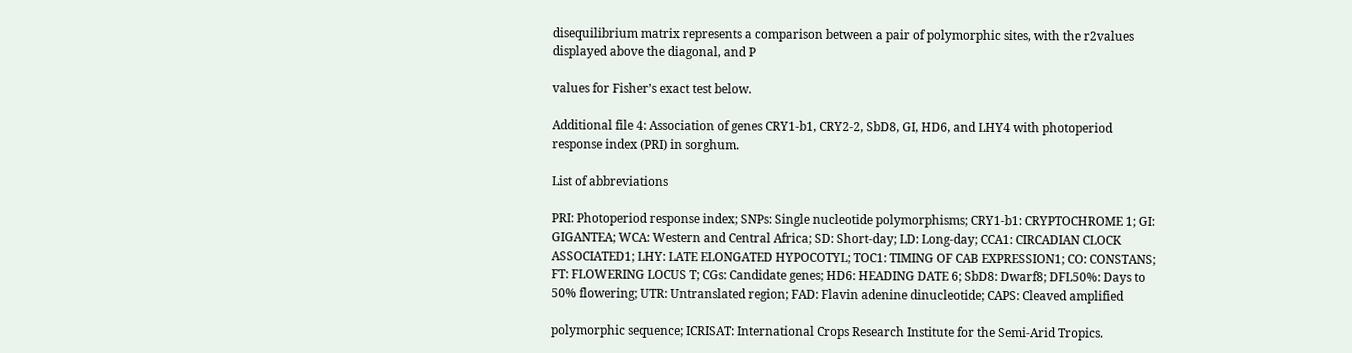disequilibrium matrix represents a comparison between a pair of polymorphic sites, with the r2values displayed above the diagonal, and P

values for Fisher’s exact test below.

Additional file 4: Association of genes CRY1-b1, CRY2-2, SbD8, GI, HD6, and LHY4 with photoperiod response index (PRI) in sorghum.

List of abbreviations

PRI: Photoperiod response index; SNPs: Single nucleotide polymorphisms; CRY1-b1: CRYPTOCHROME 1; GI: GIGANTEA; WCA: Western and Central Africa; SD: Short-day; LD: Long-day; CCA1: CIRCADIAN CLOCK ASSOCIATED1; LHY: LATE ELONGATED HYPOCOTYL; TOC1: TIMING OF CAB EXPRESSION1; CO: CONSTANS; FT: FLOWERING LOCUS T; CGs: Candidate genes; HD6: HEADING DATE 6; SbD8: Dwarf8; DFL50%: Days to 50% flowering; UTR: Untranslated region; FAD: Flavin adenine dinucleotide; CAPS: Cleaved amplified

polymorphic sequence; ICRISAT: International Crops Research Institute for the Semi-Arid Tropics.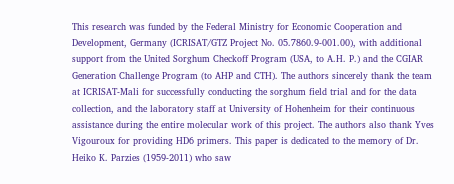This research was funded by the Federal Ministry for Economic Cooperation and Development, Germany (ICRISAT/GTZ Project No. 05.7860.9-001.00), with additional support from the United Sorghum Checkoff Program (USA, to A.H. P.) and the CGIAR Generation Challenge Program (to AHP and CTH). The authors sincerely thank the team at ICRISAT-Mali for successfully conducting the sorghum field trial and for the data collection, and the laboratory staff at University of Hohenheim for their continuous assistance during the entire molecular work of this project. The authors also thank Yves Vigouroux for providing HD6 primers. This paper is dedicated to the memory of Dr. Heiko K. Parzies (1959-2011) who saw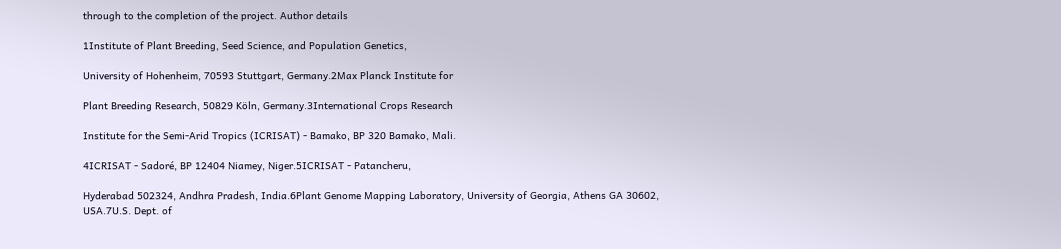through to the completion of the project. Author details

1Institute of Plant Breeding, Seed Science, and Population Genetics,

University of Hohenheim, 70593 Stuttgart, Germany.2Max Planck Institute for

Plant Breeding Research, 50829 Köln, Germany.3International Crops Research

Institute for the Semi-Arid Tropics (ICRISAT) - Bamako, BP 320 Bamako, Mali.

4ICRISAT - Sadoré, BP 12404 Niamey, Niger.5ICRISAT - Patancheru,

Hyderabad 502324, Andhra Pradesh, India.6Plant Genome Mapping Laboratory, University of Georgia, Athens GA 30602, USA.7U.S. Dept. of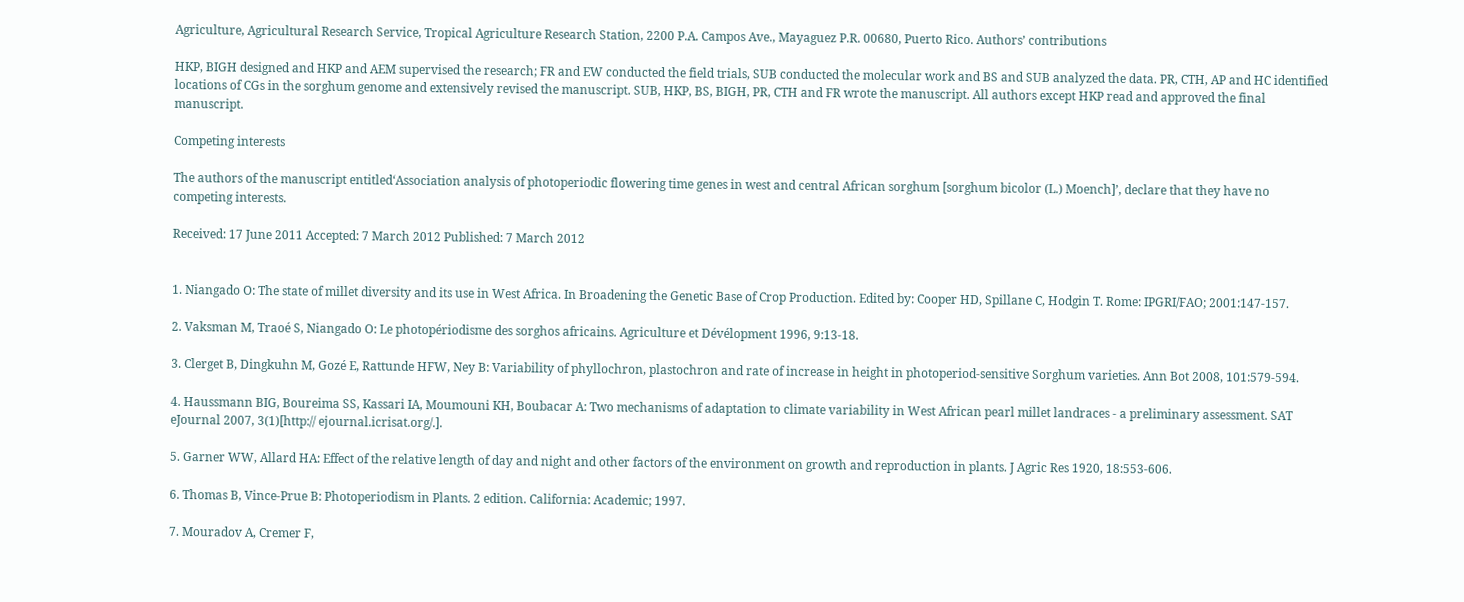Agriculture, Agricultural Research Service, Tropical Agriculture Research Station, 2200 P.A. Campos Ave., Mayaguez P.R. 00680, Puerto Rico. Authors’ contributions

HKP, BIGH designed and HKP and AEM supervised the research; FR and EW conducted the field trials, SUB conducted the molecular work and BS and SUB analyzed the data. PR, CTH, AP and HC identified locations of CGs in the sorghum genome and extensively revised the manuscript. SUB, HKP, BS, BIGH, PR, CTH and FR wrote the manuscript. All authors except HKP read and approved the final manuscript.

Competing interests

The authors of the manuscript entitled‘Association analysis of photoperiodic flowering time genes in west and central African sorghum [sorghum bicolor (L.) Moench]’, declare that they have no competing interests.

Received: 17 June 2011 Accepted: 7 March 2012 Published: 7 March 2012


1. Niangado O: The state of millet diversity and its use in West Africa. In Broadening the Genetic Base of Crop Production. Edited by: Cooper HD, Spillane C, Hodgin T. Rome: IPGRI/FAO; 2001:147-157.

2. Vaksman M, Traoé S, Niangado O: Le photopériodisme des sorghos africains. Agriculture et Dévélopment 1996, 9:13-18.

3. Clerget B, Dingkuhn M, Gozé E, Rattunde HFW, Ney B: Variability of phyllochron, plastochron and rate of increase in height in photoperiod-sensitive Sorghum varieties. Ann Bot 2008, 101:579-594.

4. Haussmann BIG, Boureima SS, Kassari IA, Moumouni KH, Boubacar A: Two mechanisms of adaptation to climate variability in West African pearl millet landraces - a preliminary assessment. SAT eJournal 2007, 3(1)[http:// ejournal.icrisat.org/.].

5. Garner WW, Allard HA: Effect of the relative length of day and night and other factors of the environment on growth and reproduction in plants. J Agric Res 1920, 18:553-606.

6. Thomas B, Vince-Prue B: Photoperiodism in Plants. 2 edition. California: Academic; 1997.

7. Mouradov A, Cremer F,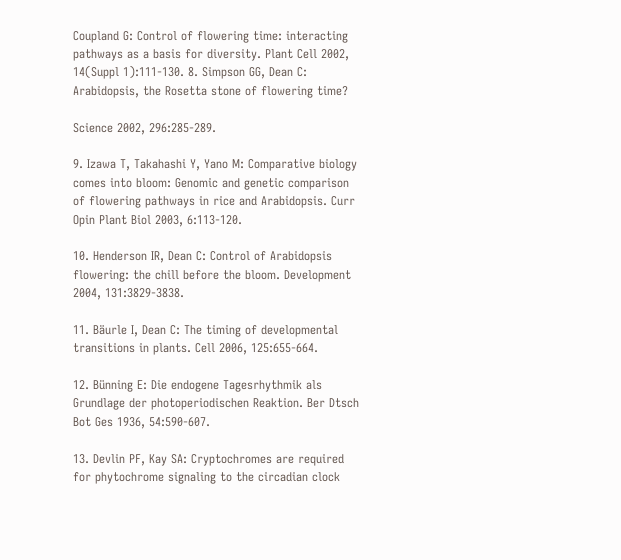Coupland G: Control of flowering time: interacting pathways as a basis for diversity. Plant Cell 2002, 14(Suppl 1):111-130. 8. Simpson GG, Dean C: Arabidopsis, the Rosetta stone of flowering time?

Science 2002, 296:285-289.

9. Izawa T, Takahashi Y, Yano M: Comparative biology comes into bloom: Genomic and genetic comparison of flowering pathways in rice and Arabidopsis. Curr Opin Plant Biol 2003, 6:113-120.

10. Henderson IR, Dean C: Control of Arabidopsis flowering: the chill before the bloom. Development 2004, 131:3829-3838.

11. Bäurle I, Dean C: The timing of developmental transitions in plants. Cell 2006, 125:655-664.

12. Bünning E: Die endogene Tagesrhythmik als Grundlage der photoperiodischen Reaktion. Ber Dtsch Bot Ges 1936, 54:590-607.

13. Devlin PF, Kay SA: Cryptochromes are required for phytochrome signaling to the circadian clock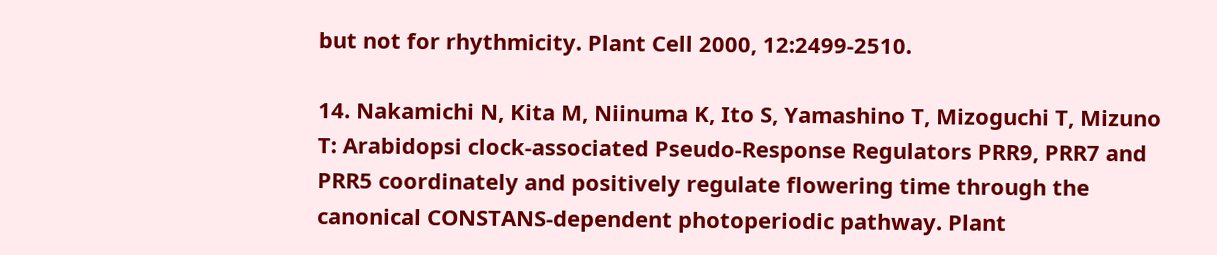but not for rhythmicity. Plant Cell 2000, 12:2499-2510.

14. Nakamichi N, Kita M, Niinuma K, Ito S, Yamashino T, Mizoguchi T, Mizuno T: Arabidopsi clock-associated Pseudo-Response Regulators PRR9, PRR7 and PRR5 coordinately and positively regulate flowering time through the canonical CONSTANS-dependent photoperiodic pathway. Plant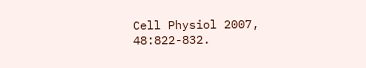Cell Physiol 2007, 48:822-832.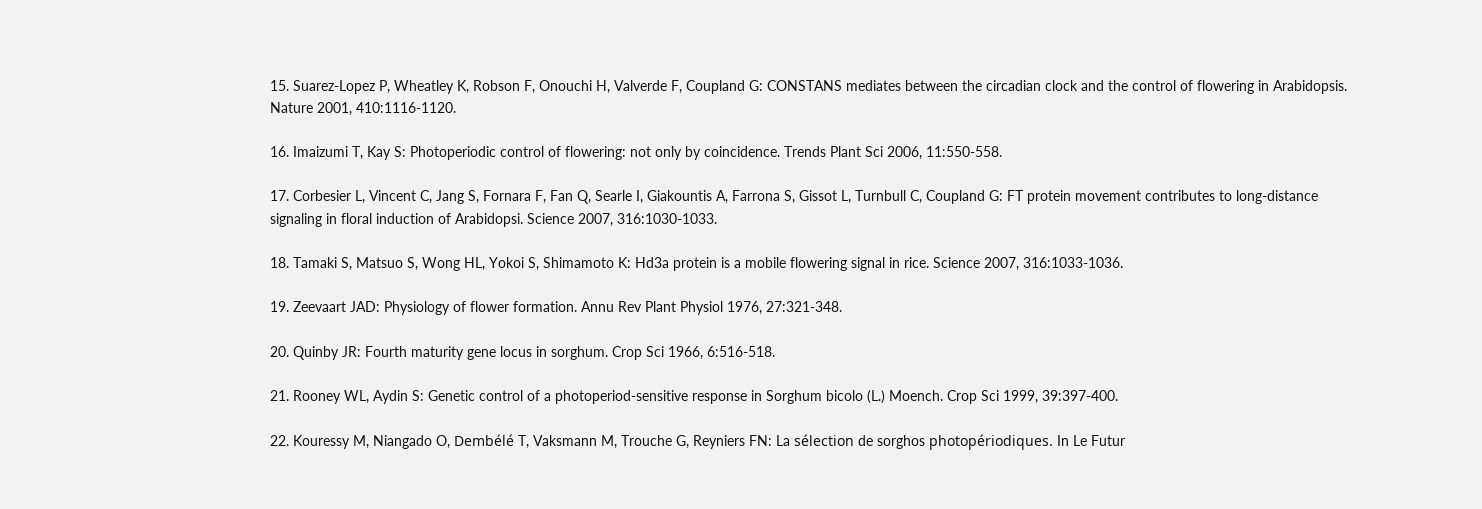15. Suarez-Lopez P, Wheatley K, Robson F, Onouchi H, Valverde F, Coupland G: CONSTANS mediates between the circadian clock and the control of flowering in Arabidopsis. Nature 2001, 410:1116-1120.

16. Imaizumi T, Kay S: Photoperiodic control of flowering: not only by coincidence. Trends Plant Sci 2006, 11:550-558.

17. Corbesier L, Vincent C, Jang S, Fornara F, Fan Q, Searle I, Giakountis A, Farrona S, Gissot L, Turnbull C, Coupland G: FT protein movement contributes to long-distance signaling in floral induction of Arabidopsi. Science 2007, 316:1030-1033.

18. Tamaki S, Matsuo S, Wong HL, Yokoi S, Shimamoto K: Hd3a protein is a mobile flowering signal in rice. Science 2007, 316:1033-1036.

19. Zeevaart JAD: Physiology of flower formation. Annu Rev Plant Physiol 1976, 27:321-348.

20. Quinby JR: Fourth maturity gene locus in sorghum. Crop Sci 1966, 6:516-518.

21. Rooney WL, Aydin S: Genetic control of a photoperiod-sensitive response in Sorghum bicolo (L.) Moench. Crop Sci 1999, 39:397-400.

22. Kouressy M, Niangado O, Dembélé T, Vaksmann M, Trouche G, Reyniers FN: La sélection de sorghos photopériodiques. In Le Futur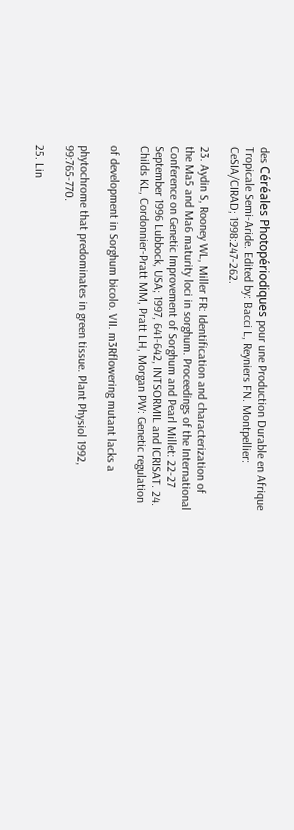des Céréales Photopériodiques pour une Production Durable en Afrique Tropicale Semi-Aride. Edited by: Bacci L, Reyniers FN. Montpellier: CeSIA/CIRAD; 1998:247-262.

23. Aydin S, Rooney WL, Miller FR: Identification and characterization of the Ma5 and Ma6 maturity loci in sorghum. Proceedings of the International Conference on Genetic Improvement of Sorghum and Pearl Millet: 22-27 September 1996 Lubbock, USA; 1997, 641-642, INTSORMIL and ICRISAT. 24. Childs KL, Cordonnier-Pratt MM, Pratt LH, Morgan PW: Genetic regulation

of development in Sorghum bicolo. VII. m3Rflowering mutant lacks a

phytochrome that predominates in green tissue. Plant Physiol 1992, 99:765-770.

25. Lin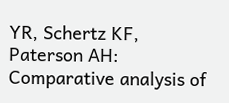YR, Schertz KF, Paterson AH: Comparative analysis of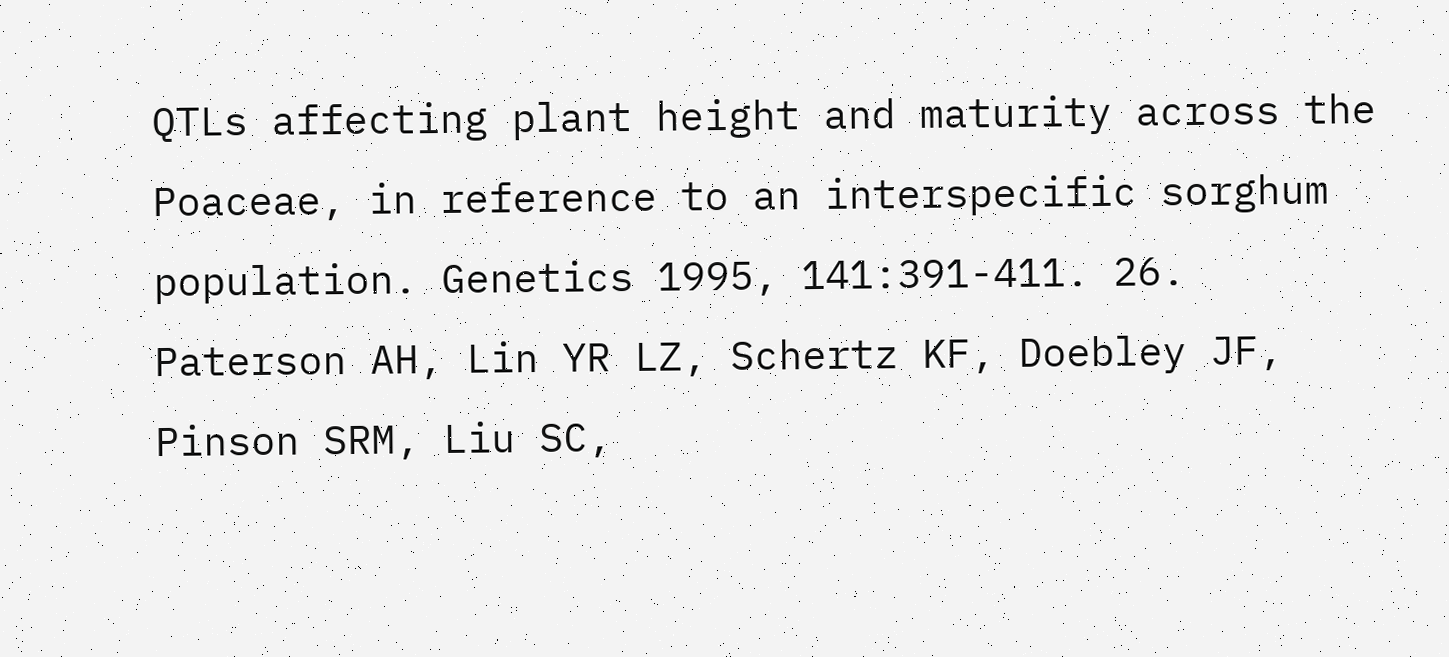QTLs affecting plant height and maturity across the Poaceae, in reference to an interspecific sorghum population. Genetics 1995, 141:391-411. 26. Paterson AH, Lin YR LZ, Schertz KF, Doebley JF, Pinson SRM, Liu SC,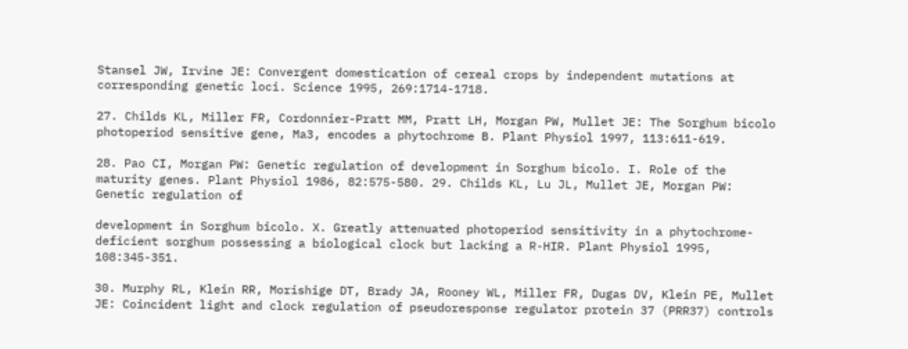Stansel JW, Irvine JE: Convergent domestication of cereal crops by independent mutations at corresponding genetic loci. Science 1995, 269:1714-1718.

27. Childs KL, Miller FR, Cordonnier-Pratt MM, Pratt LH, Morgan PW, Mullet JE: The Sorghum bicolo photoperiod sensitive gene, Ma3, encodes a phytochrome B. Plant Physiol 1997, 113:611-619.

28. Pao CI, Morgan PW: Genetic regulation of development in Sorghum bicolo. I. Role of the maturity genes. Plant Physiol 1986, 82:575-580. 29. Childs KL, Lu JL, Mullet JE, Morgan PW: Genetic regulation of

development in Sorghum bicolo. X. Greatly attenuated photoperiod sensitivity in a phytochrome-deficient sorghum possessing a biological clock but lacking a R-HIR. Plant Physiol 1995, 108:345-351.

30. Murphy RL, Klein RR, Morishige DT, Brady JA, Rooney WL, Miller FR, Dugas DV, Klein PE, Mullet JE: Coincident light and clock regulation of pseudoresponse regulator protein 37 (PRR37) controls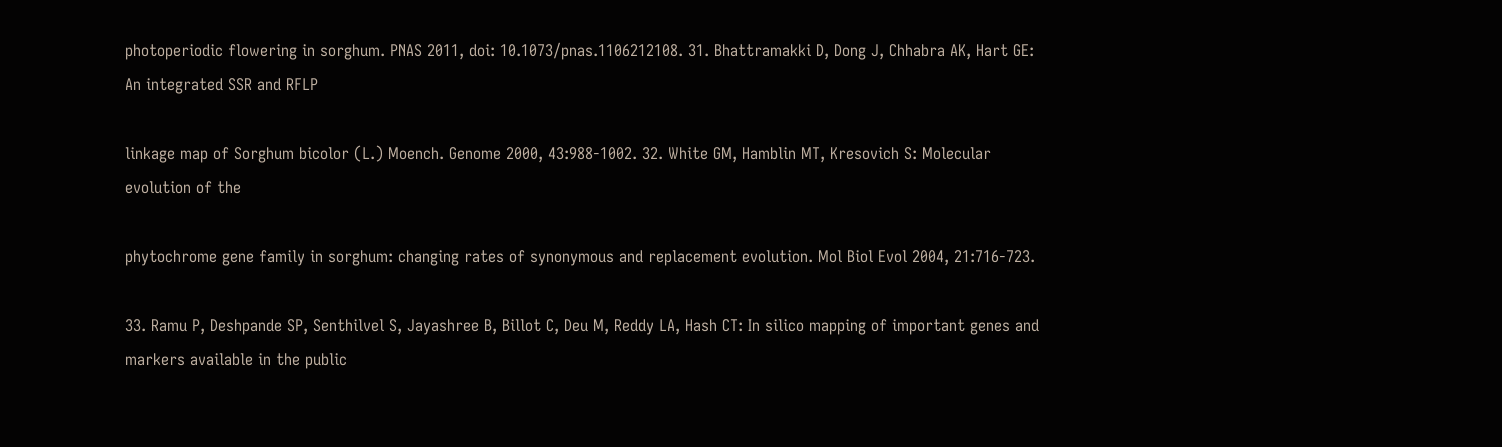photoperiodic flowering in sorghum. PNAS 2011, doi: 10.1073/pnas.1106212108. 31. Bhattramakki D, Dong J, Chhabra AK, Hart GE: An integrated SSR and RFLP

linkage map of Sorghum bicolor (L.) Moench. Genome 2000, 43:988-1002. 32. White GM, Hamblin MT, Kresovich S: Molecular evolution of the

phytochrome gene family in sorghum: changing rates of synonymous and replacement evolution. Mol Biol Evol 2004, 21:716-723.

33. Ramu P, Deshpande SP, Senthilvel S, Jayashree B, Billot C, Deu M, Reddy LA, Hash CT: In silico mapping of important genes and markers available in the public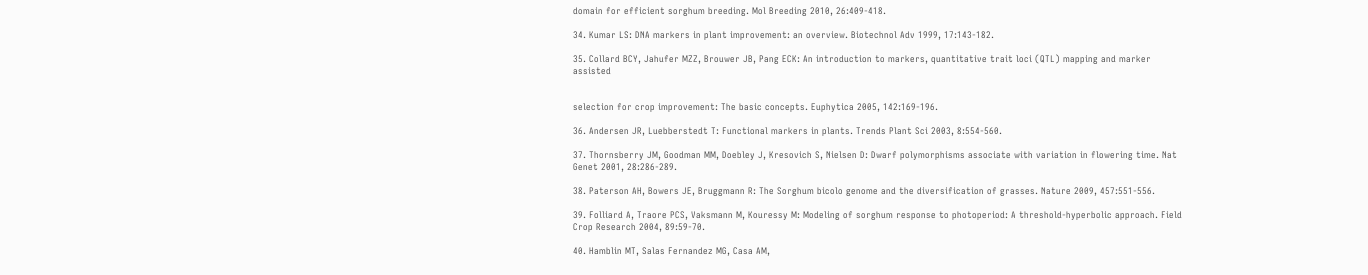domain for efficient sorghum breeding. Mol Breeding 2010, 26:409-418.

34. Kumar LS: DNA markers in plant improvement: an overview. Biotechnol Adv 1999, 17:143-182.

35. Collard BCY, Jahufer MZZ, Brouwer JB, Pang ECK: An introduction to markers, quantitative trait loci (QTL) mapping and marker assisted


selection for crop improvement: The basic concepts. Euphytica 2005, 142:169-196.

36. Andersen JR, Luebberstedt T: Functional markers in plants. Trends Plant Sci 2003, 8:554-560.

37. Thornsberry JM, Goodman MM, Doebley J, Kresovich S, Nielsen D: Dwarf polymorphisms associate with variation in flowering time. Nat Genet 2001, 28:286-289.

38. Paterson AH, Bowers JE, Bruggmann R: The Sorghum bicolo genome and the diversification of grasses. Nature 2009, 457:551-556.

39. Folliard A, Traore PCS, Vaksmann M, Kouressy M: Modeling of sorghum response to photoperiod: A threshold-hyperbolic approach. Field Crop Research 2004, 89:59-70.

40. Hamblin MT, Salas Fernandez MG, Casa AM,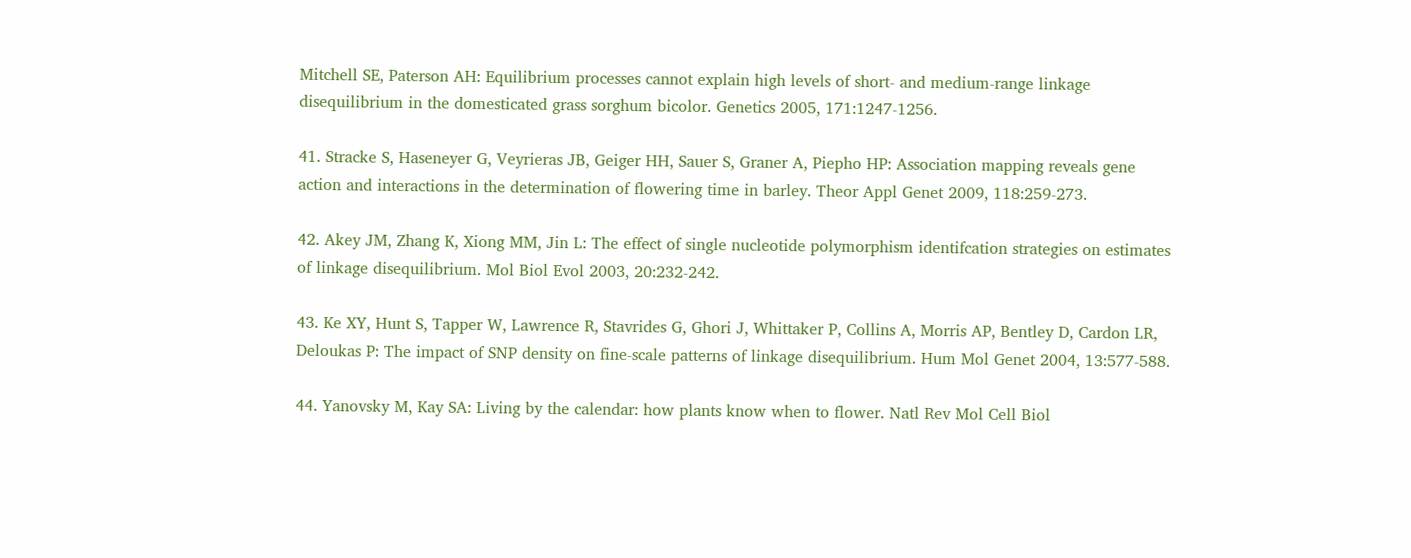Mitchell SE, Paterson AH: Equilibrium processes cannot explain high levels of short- and medium-range linkage disequilibrium in the domesticated grass sorghum bicolor. Genetics 2005, 171:1247-1256.

41. Stracke S, Haseneyer G, Veyrieras JB, Geiger HH, Sauer S, Graner A, Piepho HP: Association mapping reveals gene action and interactions in the determination of flowering time in barley. Theor Appl Genet 2009, 118:259-273.

42. Akey JM, Zhang K, Xiong MM, Jin L: The effect of single nucleotide polymorphism identifcation strategies on estimates of linkage disequilibrium. Mol Biol Evol 2003, 20:232-242.

43. Ke XY, Hunt S, Tapper W, Lawrence R, Stavrides G, Ghori J, Whittaker P, Collins A, Morris AP, Bentley D, Cardon LR, Deloukas P: The impact of SNP density on fine-scale patterns of linkage disequilibrium. Hum Mol Genet 2004, 13:577-588.

44. Yanovsky M, Kay SA: Living by the calendar: how plants know when to flower. Natl Rev Mol Cell Biol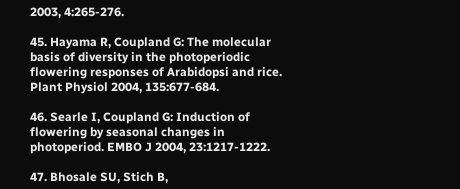2003, 4:265-276.

45. Hayama R, Coupland G: The molecular basis of diversity in the photoperiodic flowering responses of Arabidopsi and rice. Plant Physiol 2004, 135:677-684.

46. Searle I, Coupland G: Induction of flowering by seasonal changes in photoperiod. EMBO J 2004, 23:1217-1222.

47. Bhosale SU, Stich B,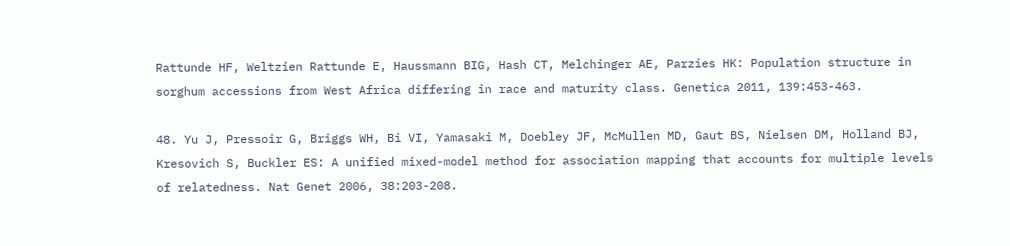Rattunde HF, Weltzien Rattunde E, Haussmann BIG, Hash CT, Melchinger AE, Parzies HK: Population structure in sorghum accessions from West Africa differing in race and maturity class. Genetica 2011, 139:453-463.

48. Yu J, Pressoir G, Briggs WH, Bi VI, Yamasaki M, Doebley JF, McMullen MD, Gaut BS, Nielsen DM, Holland BJ, Kresovich S, Buckler ES: A unified mixed-model method for association mapping that accounts for multiple levels of relatedness. Nat Genet 2006, 38:203-208.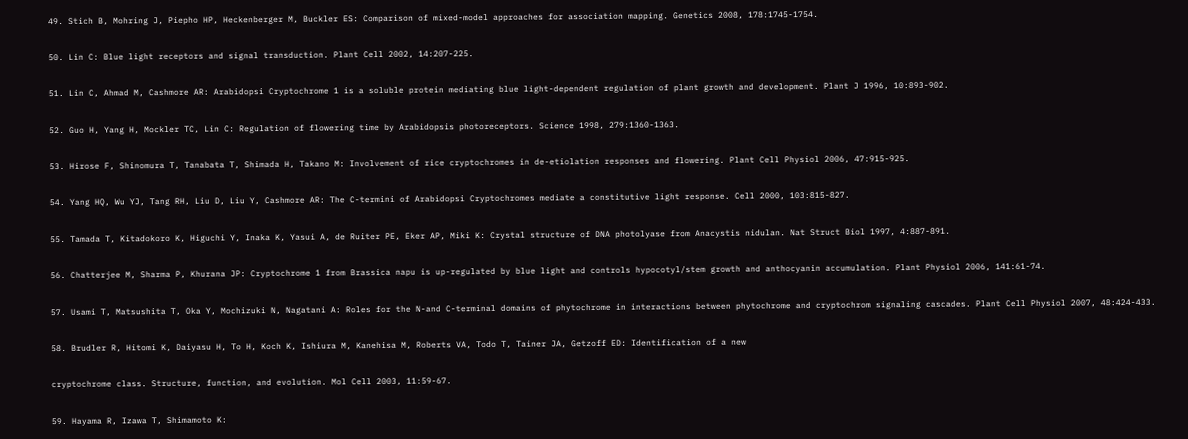49. Stich B, Mohring J, Piepho HP, Heckenberger M, Buckler ES: Comparison of mixed-model approaches for association mapping. Genetics 2008, 178:1745-1754.

50. Lin C: Blue light receptors and signal transduction. Plant Cell 2002, 14:207-225.

51. Lin C, Ahmad M, Cashmore AR: Arabidopsi Cryptochrome 1 is a soluble protein mediating blue light-dependent regulation of plant growth and development. Plant J 1996, 10:893-902.

52. Guo H, Yang H, Mockler TC, Lin C: Regulation of flowering time by Arabidopsis photoreceptors. Science 1998, 279:1360-1363.

53. Hirose F, Shinomura T, Tanabata T, Shimada H, Takano M: Involvement of rice cryptochromes in de-etiolation responses and flowering. Plant Cell Physiol 2006, 47:915-925.

54. Yang HQ, Wu YJ, Tang RH, Liu D, Liu Y, Cashmore AR: The C-termini of Arabidopsi Cryptochromes mediate a constitutive light response. Cell 2000, 103:815-827.

55. Tamada T, Kitadokoro K, Higuchi Y, Inaka K, Yasui A, de Ruiter PE, Eker AP, Miki K: Crystal structure of DNA photolyase from Anacystis nidulan. Nat Struct Biol 1997, 4:887-891.

56. Chatterjee M, Sharma P, Khurana JP: Cryptochrome 1 from Brassica napu is up-regulated by blue light and controls hypocotyl/stem growth and anthocyanin accumulation. Plant Physiol 2006, 141:61-74.

57. Usami T, Matsushita T, Oka Y, Mochizuki N, Nagatani A: Roles for the N-and C-terminal domains of phytochrome in interactions between phytochrome and cryptochrom signaling cascades. Plant Cell Physiol 2007, 48:424-433.

58. Brudler R, Hitomi K, Daiyasu H, To H, Koch K, Ishiura M, Kanehisa M, Roberts VA, Todo T, Tainer JA, Getzoff ED: Identification of a new

cryptochrome class. Structure, function, and evolution. Mol Cell 2003, 11:59-67.

59. Hayama R, Izawa T, Shimamoto K: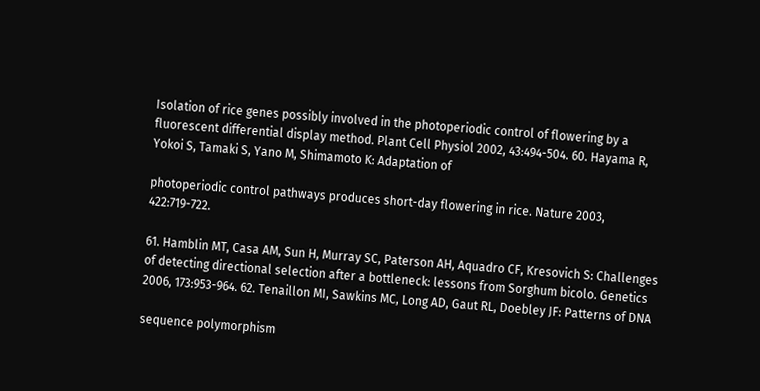Isolation of rice genes possibly involved in the photoperiodic control of flowering by a fluorescent differential display method. Plant Cell Physiol 2002, 43:494-504. 60. Hayama R, Yokoi S, Tamaki S, Yano M, Shimamoto K: Adaptation of

photoperiodic control pathways produces short-day flowering in rice. Nature 2003, 422:719-722.

61. Hamblin MT, Casa AM, Sun H, Murray SC, Paterson AH, Aquadro CF, Kresovich S: Challenges of detecting directional selection after a bottleneck: lessons from Sorghum bicolo. Genetics 2006, 173:953-964. 62. Tenaillon MI, Sawkins MC, Long AD, Gaut RL, Doebley JF: Patterns of DNA

sequence polymorphism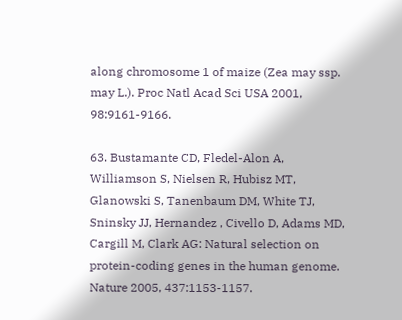along chromosome 1 of maize (Zea may ssp. may L.). Proc Natl Acad Sci USA 2001, 98:9161-9166.

63. Bustamante CD, Fledel-Alon A, Williamson S, Nielsen R, Hubisz MT, Glanowski S, Tanenbaum DM, White TJ, Sninsky JJ, Hernandez , Civello D, Adams MD, Cargill M, Clark AG: Natural selection on protein-coding genes in the human genome. Nature 2005, 437:1153-1157.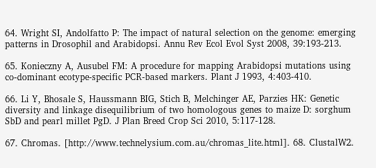64. Wright SI, Andolfatto P: The impact of natural selection on the genome: emerging patterns in Drosophil and Arabidopsi. Annu Rev Ecol Evol Syst 2008, 39:193-213.

65. Konieczny A, Ausubel FM: A procedure for mapping Arabidopsi mutations using co-dominant ecotype-specific PCR-based markers. Plant J 1993, 4:403-410.

66. Li Y, Bhosale S, Haussmann BIG, Stich B, Melchinger AE, Parzies HK: Genetic diversity and linkage disequilibrium of two homologous genes to maize D: sorghum SbD and pearl millet PgD. J Plan Breed Crop Sci 2010, 5:117-128.

67. Chromas. [http://www.technelysium.com.au/chromas_lite.html]. 68. ClustalW2.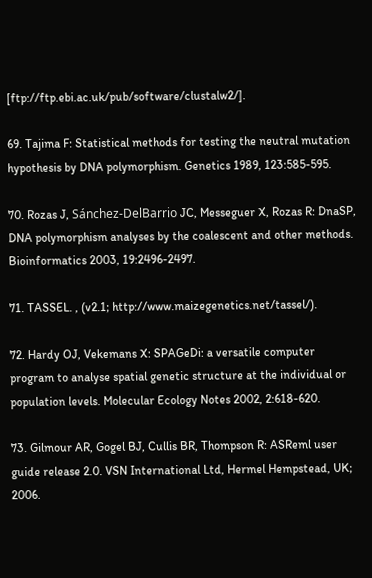[ftp://ftp.ebi.ac.uk/pub/software/clustalw2/].

69. Tajima F: Statistical methods for testing the neutral mutation hypothesis by DNA polymorphism. Genetics 1989, 123:585-595.

70. Rozas J, Sánchez-DelBarrio JC, Messeguer X, Rozas R: DnaSP, DNA polymorphism analyses by the coalescent and other methods. Bioinformatics 2003, 19:2496-2497.

71. TASSEL. , (v2.1; http://www.maizegenetics.net/tassel/).

72. Hardy OJ, Vekemans X: SPAGeDi: a versatile computer program to analyse spatial genetic structure at the individual or population levels. Molecular Ecology Notes 2002, 2:618-620.

73. Gilmour AR, Gogel BJ, Cullis BR, Thompson R: ASReml user guide release 2.0. VSN International Ltd, Hermel Hempstead, UK; 2006.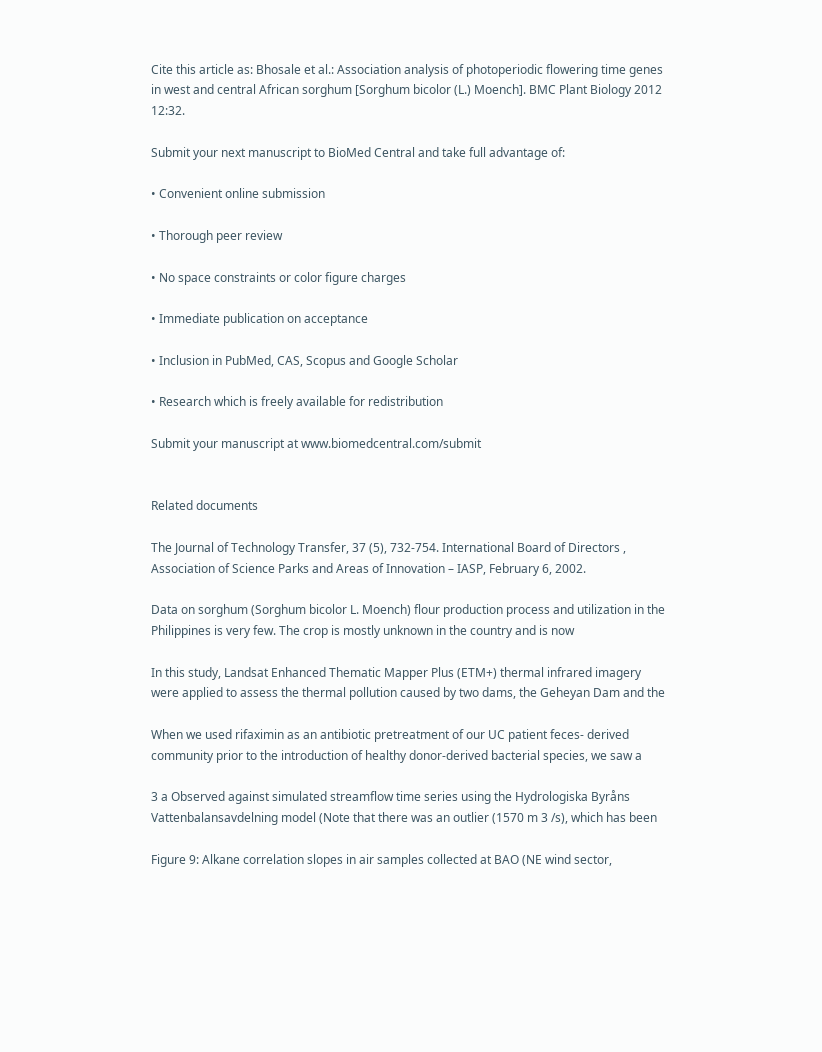Cite this article as: Bhosale et al.: Association analysis of photoperiodic flowering time genes in west and central African sorghum [Sorghum bicolor (L.) Moench]. BMC Plant Biology 2012 12:32.

Submit your next manuscript to BioMed Central and take full advantage of:

• Convenient online submission

• Thorough peer review

• No space constraints or color figure charges

• Immediate publication on acceptance

• Inclusion in PubMed, CAS, Scopus and Google Scholar

• Research which is freely available for redistribution

Submit your manuscript at www.biomedcentral.com/submit


Related documents

The Journal of Technology Transfer, 37 (5), 732-754. International Board of Directors , Association of Science Parks and Areas of Innovation – IASP, February 6, 2002.

Data on sorghum (Sorghum bicolor L. Moench) flour production process and utilization in the Philippines is very few. The crop is mostly unknown in the country and is now

In this study, Landsat Enhanced Thematic Mapper Plus (ETM+) thermal infrared imagery were applied to assess the thermal pollution caused by two dams, the Geheyan Dam and the

When we used rifaximin as an antibiotic pretreatment of our UC patient feces- derived community prior to the introduction of healthy donor-derived bacterial species, we saw a

3 a Observed against simulated streamflow time series using the Hydrologiska Byråns Vattenbalansavdelning model (Note that there was an outlier (1570 m 3 /s), which has been

Figure 9: Alkane correlation slopes in air samples collected at BAO (NE wind sector,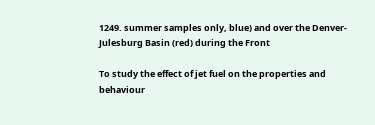1249. summer samples only, blue) and over the Denver-Julesburg Basin (red) during the Front

To study the effect of jet fuel on the properties and behaviour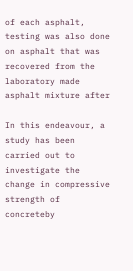of each asphalt, testing was also done on asphalt that was recovered from the laboratory made asphalt mixture after

In this endeavour, a study has been carried out to investigate the change in compressive strength of concreteby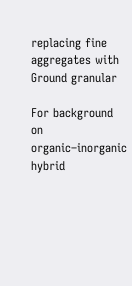replacing fine aggregates with Ground granular

For background on organic–inorganic hybrid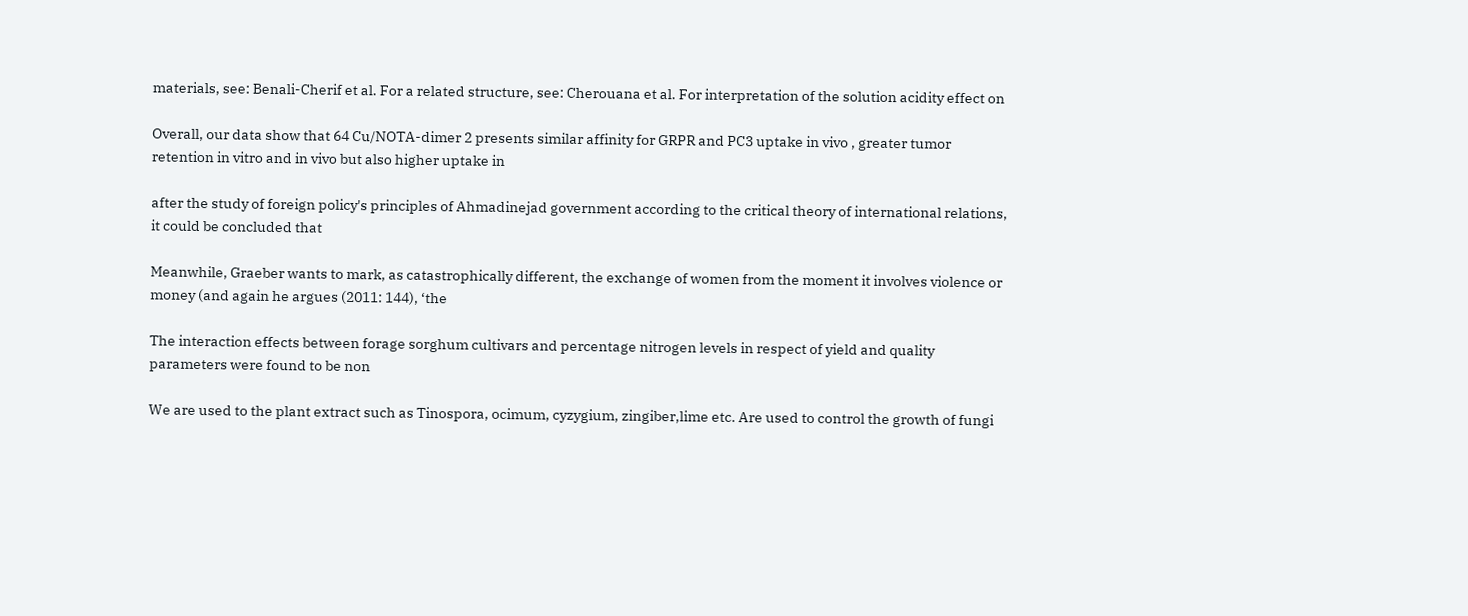materials, see: Benali-Cherif et al. For a related structure, see: Cherouana et al. For interpretation of the solution acidity effect on

Overall, our data show that 64 Cu/NOTA-dimer 2 presents similar affinity for GRPR and PC3 uptake in vivo , greater tumor retention in vitro and in vivo but also higher uptake in

after the study of foreign policy's principles of Ahmadinejad government according to the critical theory of international relations, it could be concluded that

Meanwhile, Graeber wants to mark, as catastrophically different, the exchange of women from the moment it involves violence or money (and again he argues (2011: 144), ‘the

The interaction effects between forage sorghum cultivars and percentage nitrogen levels in respect of yield and quality parameters were found to be non

We are used to the plant extract such as Tinospora, ocimum, cyzygium, zingiber,lime etc. Are used to control the growth of fungi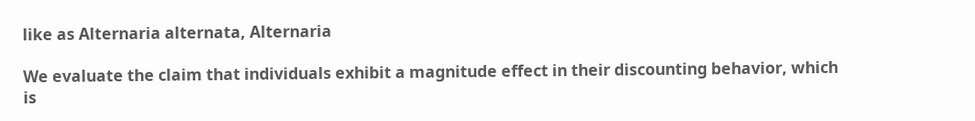like as Alternaria alternata, Alternaria

We evaluate the claim that individuals exhibit a magnitude effect in their discounting behavior, which is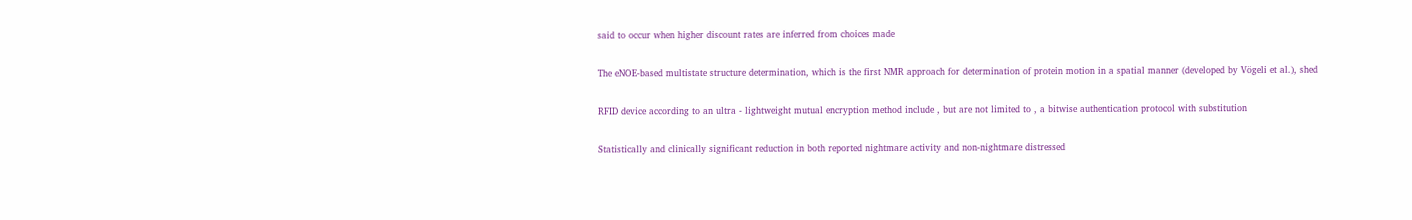said to occur when higher discount rates are inferred from choices made

The eNOE-based multistate structure determination, which is the first NMR approach for determination of protein motion in a spatial manner (developed by Vögeli et al.), shed

RFID device according to an ultra - lightweight mutual encryption method include , but are not limited to , a bitwise authentication protocol with substitution

Statistically and clinically significant reduction in both reported nightmare activity and non-nightmare distressed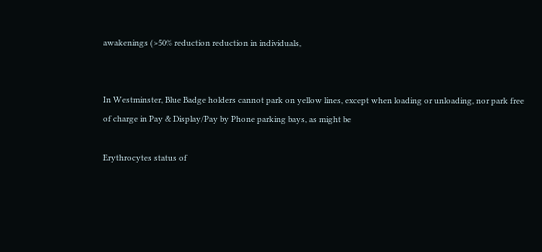awakenings (>50% reduction reduction in individuals,


In Westminster, Blue Badge holders cannot park on yellow lines, except when loading or unloading, nor park free of charge in Pay & Display/Pay by Phone parking bays, as might be

Erythrocytes status of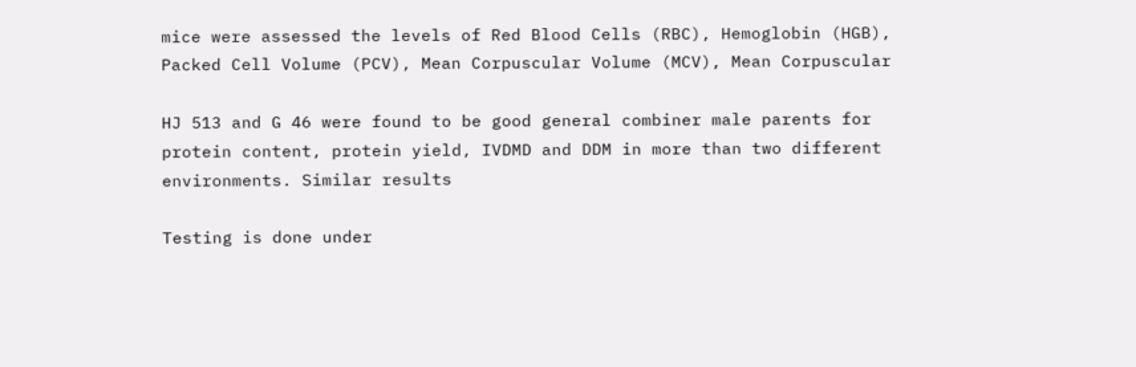mice were assessed the levels of Red Blood Cells (RBC), Hemoglobin (HGB), Packed Cell Volume (PCV), Mean Corpuscular Volume (MCV), Mean Corpuscular

HJ 513 and G 46 were found to be good general combiner male parents for protein content, protein yield, IVDMD and DDM in more than two different environments. Similar results

Testing is done under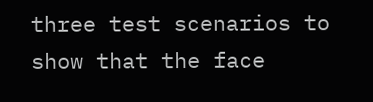three test scenarios to show that the face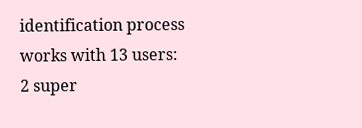identification process works with 13 users: 2 super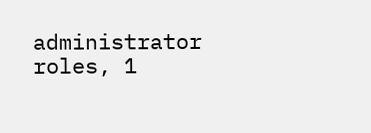administrator roles, 1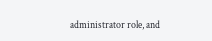administrator role, and